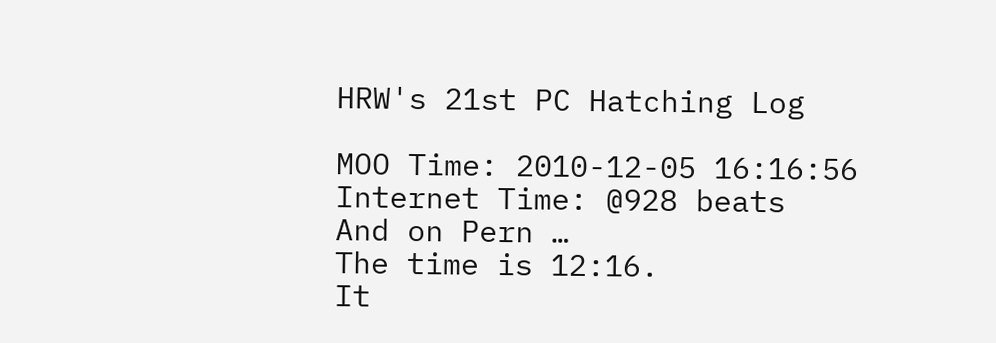HRW's 21st PC Hatching Log

MOO Time: 2010-12-05 16:16:56
Internet Time: @928 beats
And on Pern …
The time is 12:16.
It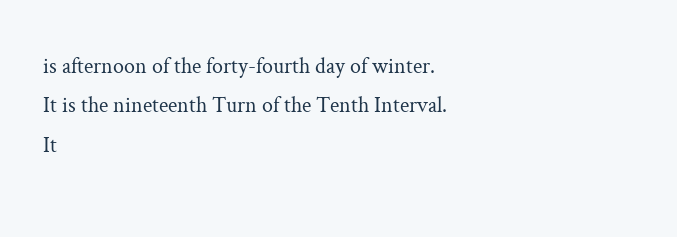is afternoon of the forty-fourth day of winter.
It is the nineteenth Turn of the Tenth Interval.
It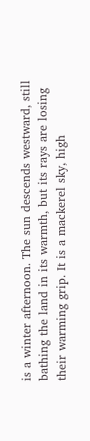is a winter afternoon. The sun descends westward, still bathing the land in its warmth, but its rays are losing their warming grip. It is a mackerel sky, high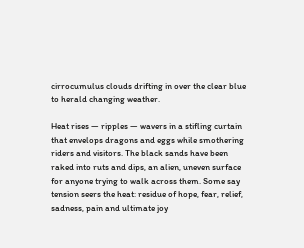cirrocumulus clouds drifting in over the clear blue to herald changing weather.

Heat rises — ripples — wavers in a stifling curtain that envelops dragons and eggs while smothering riders and visitors. The black sands have been raked into ruts and dips, an alien, uneven surface for anyone trying to walk across them. Some say tension seers the heat: residue of hope, fear, relief, sadness, pain and ultimate joy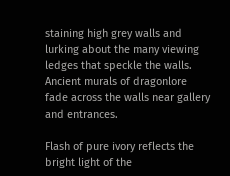staining high grey walls and lurking about the many viewing ledges that speckle the walls. Ancient murals of dragonlore fade across the walls near gallery and entrances.

Flash of pure ivory reflects the bright light of the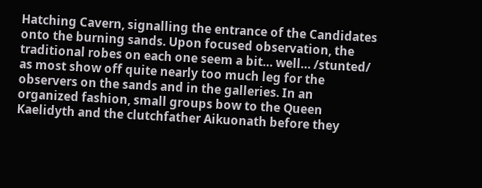Hatching Cavern, signalling the entrance of the Candidates onto the burning sands. Upon focused observation, the traditional robes on each one seem a bit… well… /stunted/ as most show off quite nearly too much leg for the observers on the sands and in the galleries. In an organized fashion, small groups bow to the Queen Kaelidyth and the clutchfather Aikuonath before they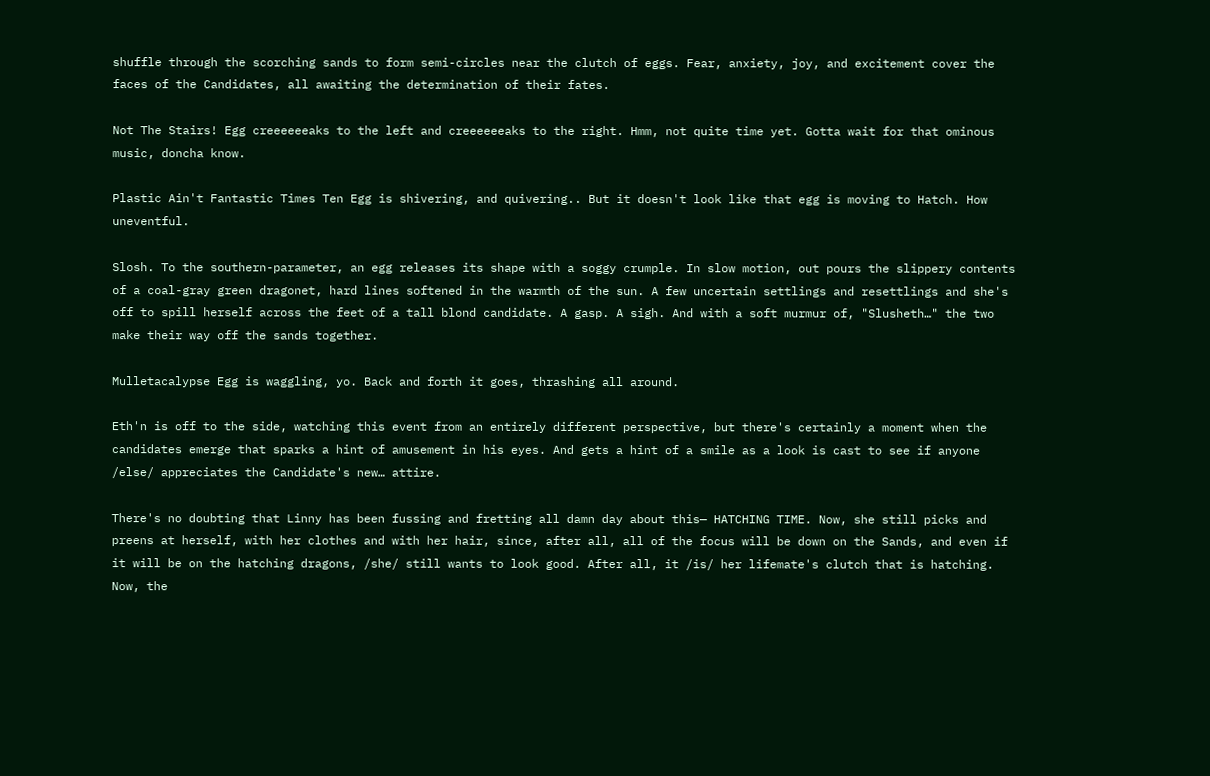shuffle through the scorching sands to form semi-circles near the clutch of eggs. Fear, anxiety, joy, and excitement cover the faces of the Candidates, all awaiting the determination of their fates.

Not The Stairs! Egg creeeeeeaks to the left and creeeeeeaks to the right. Hmm, not quite time yet. Gotta wait for that ominous music, doncha know.

Plastic Ain't Fantastic Times Ten Egg is shivering, and quivering.. But it doesn't look like that egg is moving to Hatch. How uneventful.

Slosh. To the southern-parameter, an egg releases its shape with a soggy crumple. In slow motion, out pours the slippery contents of a coal-gray green dragonet, hard lines softened in the warmth of the sun. A few uncertain settlings and resettlings and she's off to spill herself across the feet of a tall blond candidate. A gasp. A sigh. And with a soft murmur of, "Slusheth…" the two make their way off the sands together.

Mulletacalypse Egg is waggling, yo. Back and forth it goes, thrashing all around.

Eth'n is off to the side, watching this event from an entirely different perspective, but there's certainly a moment when the candidates emerge that sparks a hint of amusement in his eyes. And gets a hint of a smile as a look is cast to see if anyone /else/ appreciates the Candidate's new… attire.

There's no doubting that Linny has been fussing and fretting all damn day about this— HATCHING TIME. Now, she still picks and preens at herself, with her clothes and with her hair, since, after all, all of the focus will be down on the Sands, and even if it will be on the hatching dragons, /she/ still wants to look good. After all, it /is/ her lifemate's clutch that is hatching. Now, the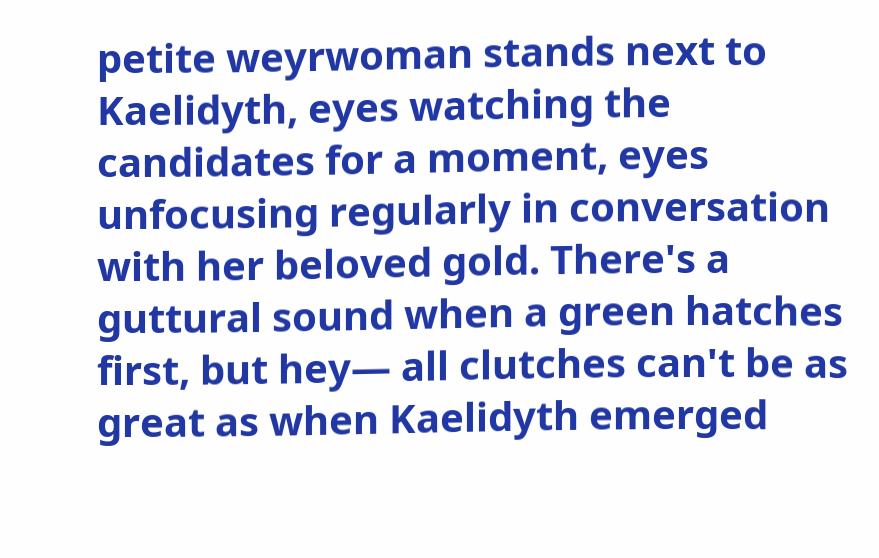petite weyrwoman stands next to Kaelidyth, eyes watching the candidates for a moment, eyes unfocusing regularly in conversation with her beloved gold. There's a guttural sound when a green hatches first, but hey— all clutches can't be as great as when Kaelidyth emerged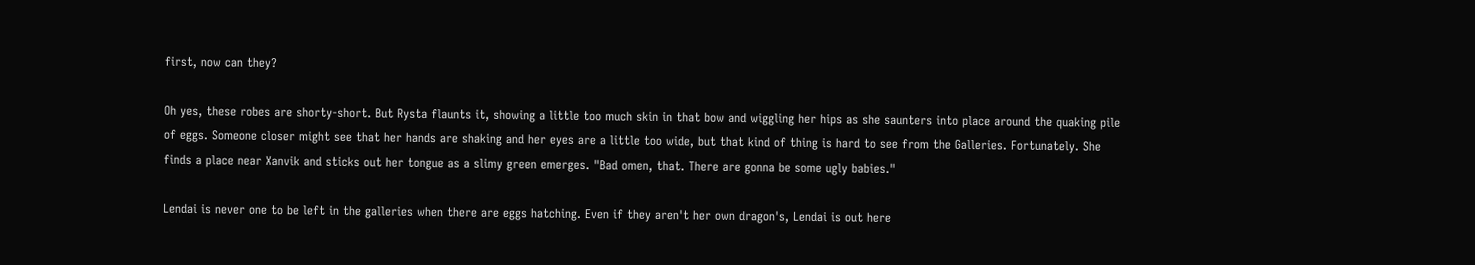first, now can they?

Oh yes, these robes are shorty-short. But Rysta flaunts it, showing a little too much skin in that bow and wiggling her hips as she saunters into place around the quaking pile of eggs. Someone closer might see that her hands are shaking and her eyes are a little too wide, but that kind of thing is hard to see from the Galleries. Fortunately. She finds a place near Xanvik and sticks out her tongue as a slimy green emerges. "Bad omen, that. There are gonna be some ugly babies."

Lendai is never one to be left in the galleries when there are eggs hatching. Even if they aren't her own dragon's, Lendai is out here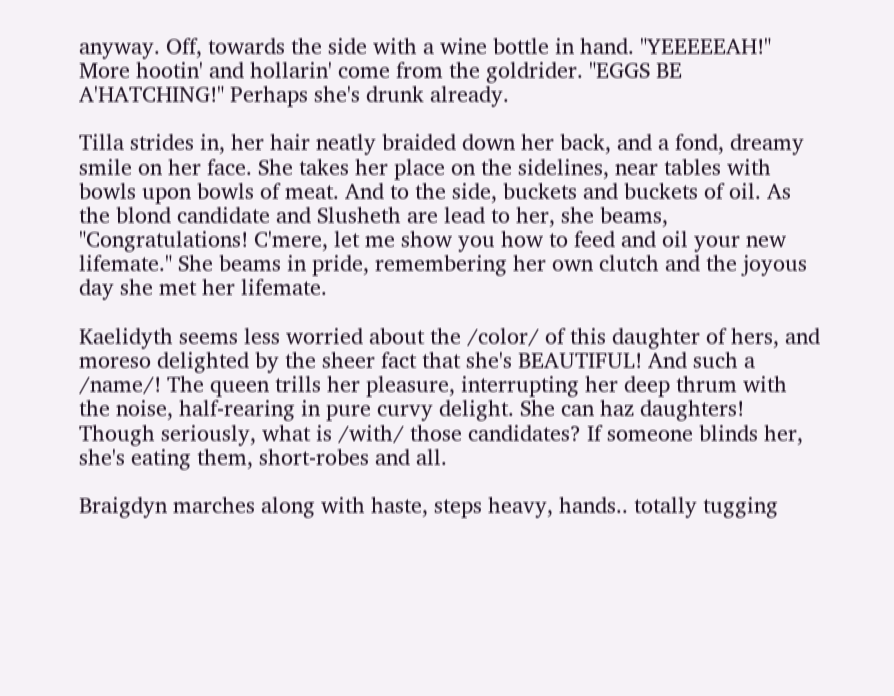anyway. Off, towards the side with a wine bottle in hand. "YEEEEEAH!" More hootin' and hollarin' come from the goldrider. "EGGS BE A'HATCHING!" Perhaps she's drunk already.

Tilla strides in, her hair neatly braided down her back, and a fond, dreamy smile on her face. She takes her place on the sidelines, near tables with bowls upon bowls of meat. And to the side, buckets and buckets of oil. As the blond candidate and Slusheth are lead to her, she beams, "Congratulations! C'mere, let me show you how to feed and oil your new lifemate." She beams in pride, remembering her own clutch and the joyous day she met her lifemate.

Kaelidyth seems less worried about the /color/ of this daughter of hers, and moreso delighted by the sheer fact that she's BEAUTIFUL! And such a /name/! The queen trills her pleasure, interrupting her deep thrum with the noise, half-rearing in pure curvy delight. She can haz daughters! Though seriously, what is /with/ those candidates? If someone blinds her, she's eating them, short-robes and all.

Braigdyn marches along with haste, steps heavy, hands.. totally tugging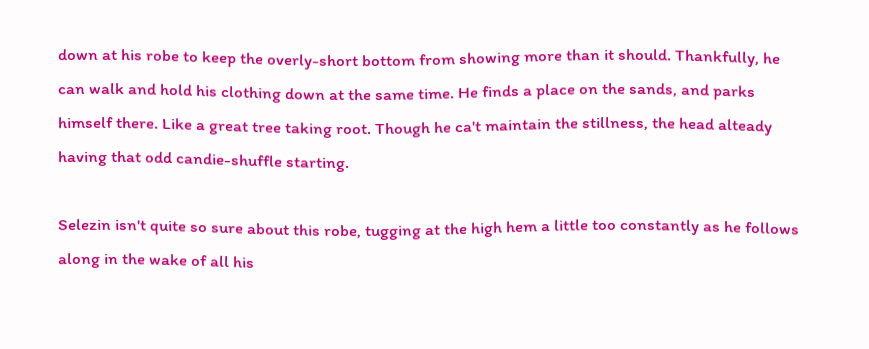down at his robe to keep the overly-short bottom from showing more than it should. Thankfully, he can walk and hold his clothing down at the same time. He finds a place on the sands, and parks himself there. Like a great tree taking root. Though he ca't maintain the stillness, the head alteady having that odd candie-shuffle starting.

Selezin isn't quite so sure about this robe, tugging at the high hem a little too constantly as he follows along in the wake of all his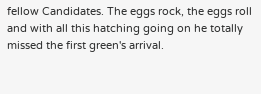fellow Candidates. The eggs rock, the eggs roll and with all this hatching going on he totally missed the first green's arrival.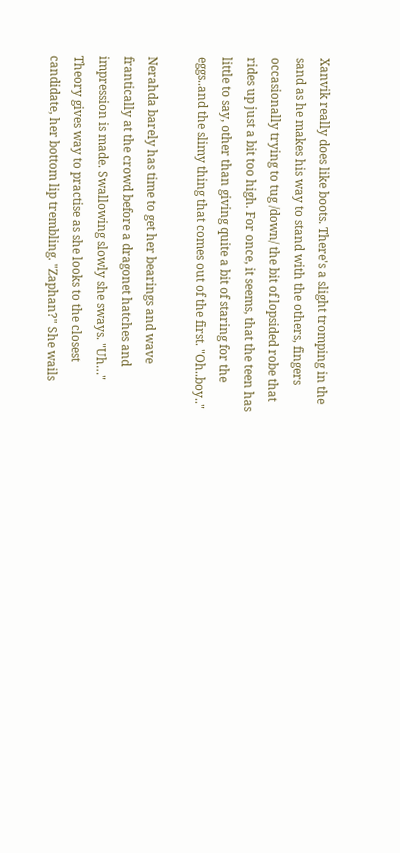Xanvik really does like boots. There's a slight tromping in the sand as he makes his way to stand with the others, fingers occasionally trying to tug /down/ the bit of lopsided robe that rides up just a bit too high. For once, it seems, that the teen has little to say, other than giving quite a bit of staring for the eggs..and the slimy thing that comes out of the first. "Oh..boy.."

Nerahda barely has time to get her bearings and wave frantically at the crowd before a dragonet hatches and impression is made. Swallowing slowly she sways. "Uh…" Theory gives way to practise as she looks to the closest candidate, her bottom lip trembling. "Zaphan?" She wails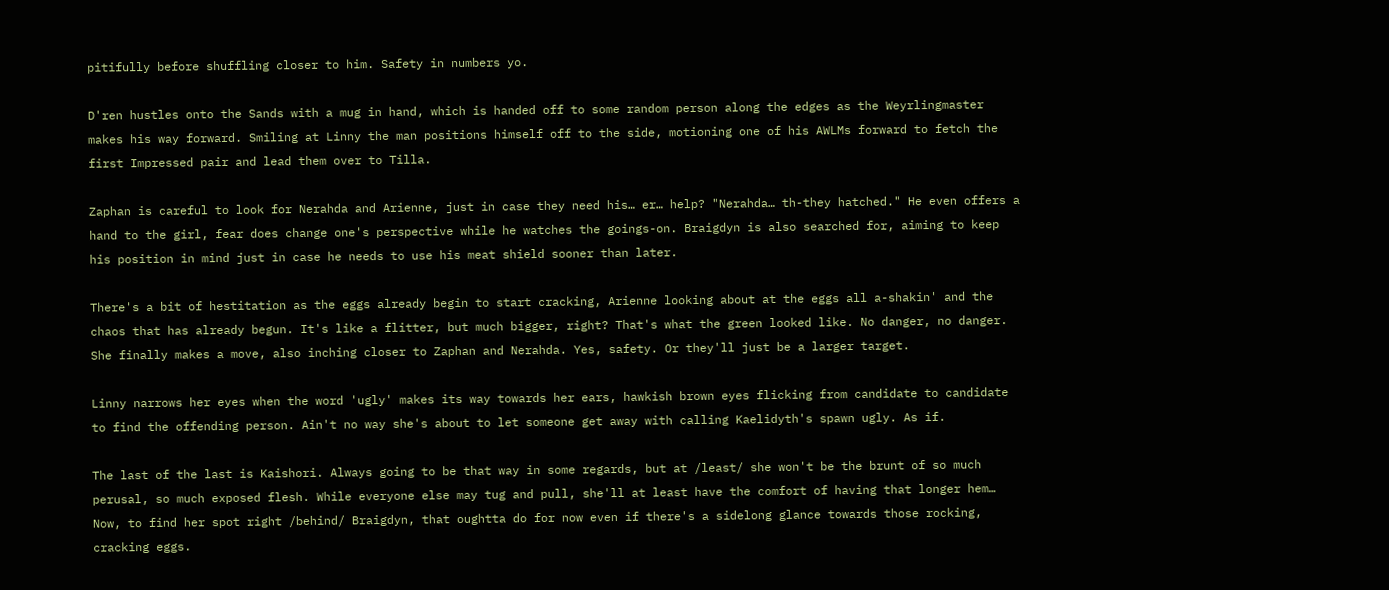pitifully before shuffling closer to him. Safety in numbers yo.

D'ren hustles onto the Sands with a mug in hand, which is handed off to some random person along the edges as the Weyrlingmaster makes his way forward. Smiling at Linny the man positions himself off to the side, motioning one of his AWLMs forward to fetch the first Impressed pair and lead them over to Tilla.

Zaphan is careful to look for Nerahda and Arienne, just in case they need his… er… help? "Nerahda… th-they hatched." He even offers a hand to the girl, fear does change one's perspective while he watches the goings-on. Braigdyn is also searched for, aiming to keep his position in mind just in case he needs to use his meat shield sooner than later.

There's a bit of hestitation as the eggs already begin to start cracking, Arienne looking about at the eggs all a-shakin' and the chaos that has already begun. It's like a flitter, but much bigger, right? That's what the green looked like. No danger, no danger. She finally makes a move, also inching closer to Zaphan and Nerahda. Yes, safety. Or they'll just be a larger target.

Linny narrows her eyes when the word 'ugly' makes its way towards her ears, hawkish brown eyes flicking from candidate to candidate to find the offending person. Ain't no way she's about to let someone get away with calling Kaelidyth's spawn ugly. As if.

The last of the last is Kaishori. Always going to be that way in some regards, but at /least/ she won't be the brunt of so much perusal, so much exposed flesh. While everyone else may tug and pull, she'll at least have the comfort of having that longer hem… Now, to find her spot right /behind/ Braigdyn, that oughtta do for now even if there's a sidelong glance towards those rocking, cracking eggs.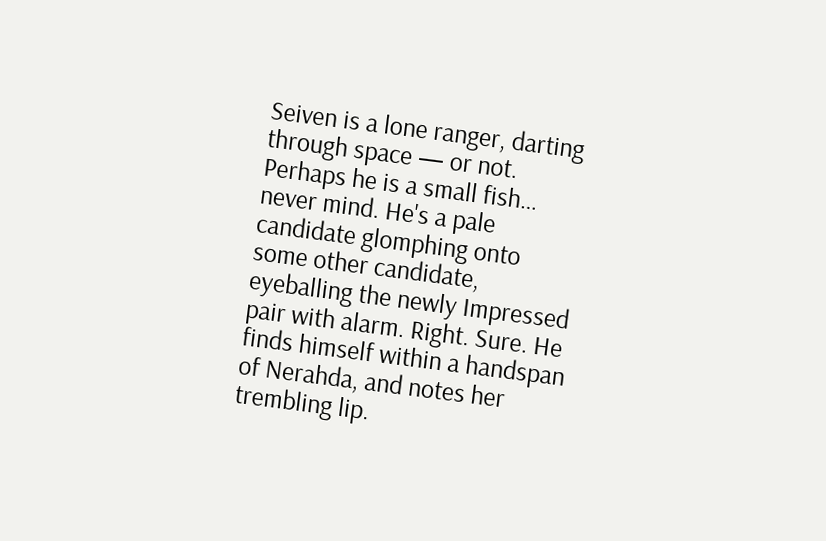Seiven is a lone ranger, darting through space — or not. Perhaps he is a small fish… never mind. He's a pale candidate glomphing onto some other candidate, eyeballing the newly Impressed pair with alarm. Right. Sure. He finds himself within a handspan of Nerahda, and notes her trembling lip.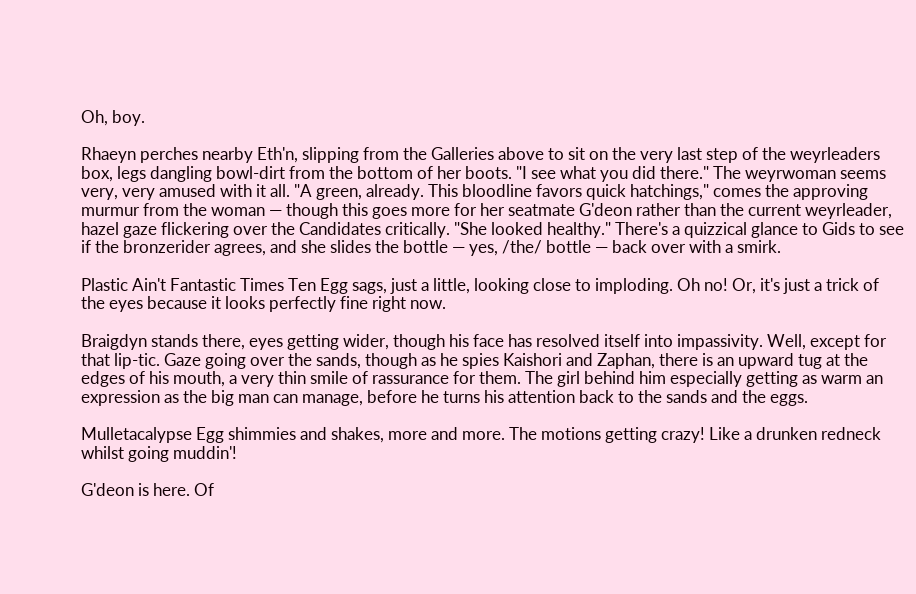Oh, boy.

Rhaeyn perches nearby Eth'n, slipping from the Galleries above to sit on the very last step of the weyrleaders box, legs dangling bowl-dirt from the bottom of her boots. "I see what you did there." The weyrwoman seems very, very amused with it all. "A green, already. This bloodline favors quick hatchings," comes the approving murmur from the woman — though this goes more for her seatmate G'deon rather than the current weyrleader, hazel gaze flickering over the Candidates critically. "She looked healthy." There's a quizzical glance to Gids to see if the bronzerider agrees, and she slides the bottle — yes, /the/ bottle — back over with a smirk.

Plastic Ain't Fantastic Times Ten Egg sags, just a little, looking close to imploding. Oh no! Or, it's just a trick of the eyes because it looks perfectly fine right now.

Braigdyn stands there, eyes getting wider, though his face has resolved itself into impassivity. Well, except for that lip-tic. Gaze going over the sands, though as he spies Kaishori and Zaphan, there is an upward tug at the edges of his mouth, a very thin smile of rassurance for them. The girl behind him especially getting as warm an expression as the big man can manage, before he turns his attention back to the sands and the eggs.

Mulletacalypse Egg shimmies and shakes, more and more. The motions getting crazy! Like a drunken redneck whilst going muddin'!

G'deon is here. Of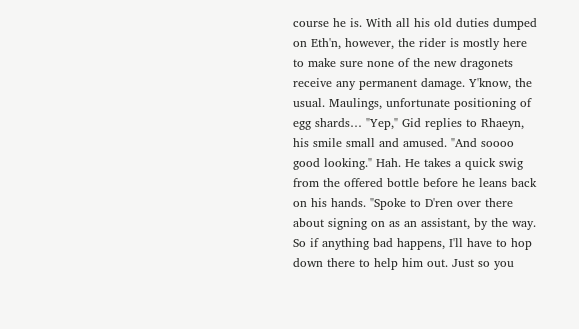course he is. With all his old duties dumped on Eth'n, however, the rider is mostly here to make sure none of the new dragonets receive any permanent damage. Y'know, the usual. Maulings, unfortunate positioning of egg shards… "Yep," Gid replies to Rhaeyn, his smile small and amused. "And soooo good looking." Hah. He takes a quick swig from the offered bottle before he leans back on his hands. "Spoke to D'ren over there about signing on as an assistant, by the way. So if anything bad happens, I'll have to hop down there to help him out. Just so you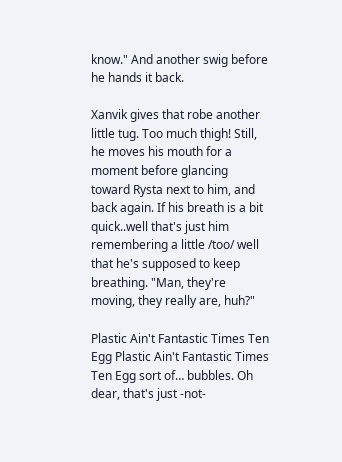know." And another swig before he hands it back.

Xanvik gives that robe another little tug. Too much thigh! Still, he moves his mouth for a moment before glancing toward Rysta next to him, and back again. If his breath is a bit quick..well that's just him remembering a little /too/ well that he's supposed to keep breathing. "Man, they're moving, they really are, huh?"

Plastic Ain't Fantastic Times Ten Egg Plastic Ain't Fantastic Times Ten Egg sort of… bubbles. Oh dear, that's just -not-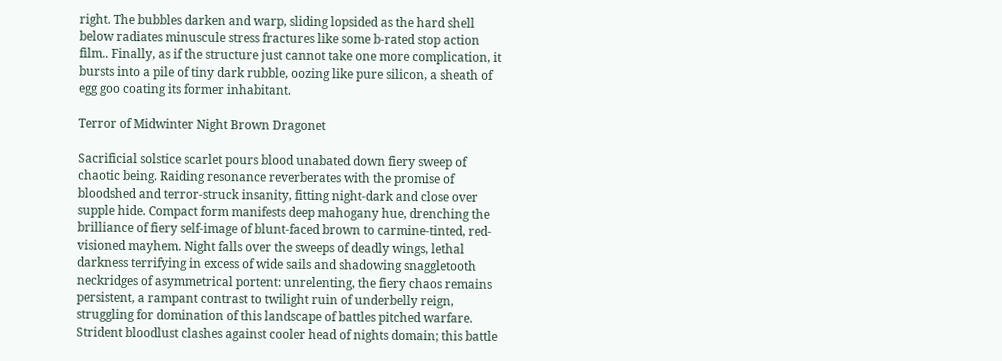right. The bubbles darken and warp, sliding lopsided as the hard shell below radiates minuscule stress fractures like some b-rated stop action film.. Finally, as if the structure just cannot take one more complication, it bursts into a pile of tiny dark rubble, oozing like pure silicon, a sheath of egg goo coating its former inhabitant.

Terror of Midwinter Night Brown Dragonet

Sacrificial solstice scarlet pours blood unabated down fiery sweep of chaotic being. Raiding resonance reverberates with the promise of bloodshed and terror-struck insanity, fitting night-dark and close over supple hide. Compact form manifests deep mahogany hue, drenching the brilliance of fiery self-image of blunt-faced brown to carmine-tinted, red-visioned mayhem. Night falls over the sweeps of deadly wings, lethal darkness terrifying in excess of wide sails and shadowing snaggletooth neckridges of asymmetrical portent: unrelenting, the fiery chaos remains persistent, a rampant contrast to twilight ruin of underbelly reign, struggling for domination of this landscape of battles pitched warfare. Strident bloodlust clashes against cooler head of nights domain; this battle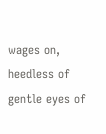wages on, heedless of gentle eyes of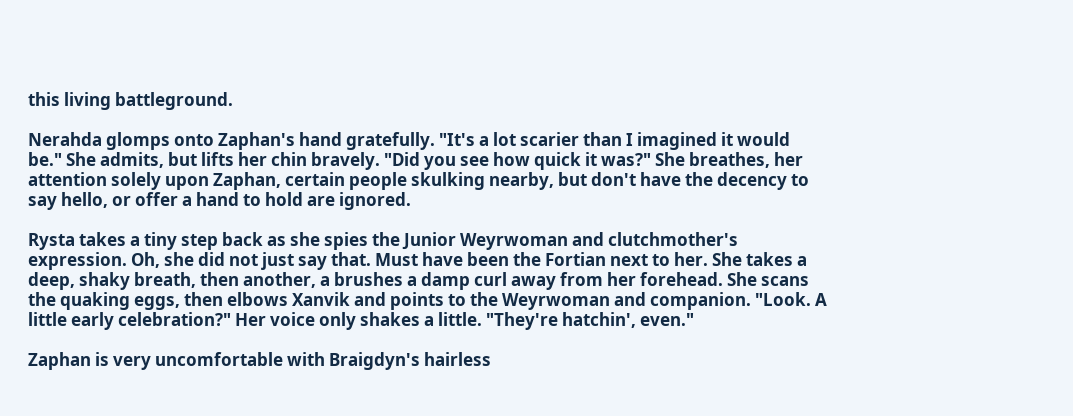this living battleground.

Nerahda glomps onto Zaphan's hand gratefully. "It's a lot scarier than I imagined it would be." She admits, but lifts her chin bravely. "Did you see how quick it was?" She breathes, her attention solely upon Zaphan, certain people skulking nearby, but don't have the decency to say hello, or offer a hand to hold are ignored.

Rysta takes a tiny step back as she spies the Junior Weyrwoman and clutchmother's expression. Oh, she did not just say that. Must have been the Fortian next to her. She takes a deep, shaky breath, then another, a brushes a damp curl away from her forehead. She scans the quaking eggs, then elbows Xanvik and points to the Weyrwoman and companion. "Look. A little early celebration?" Her voice only shakes a little. "They're hatchin', even."

Zaphan is very uncomfortable with Braigdyn's hairless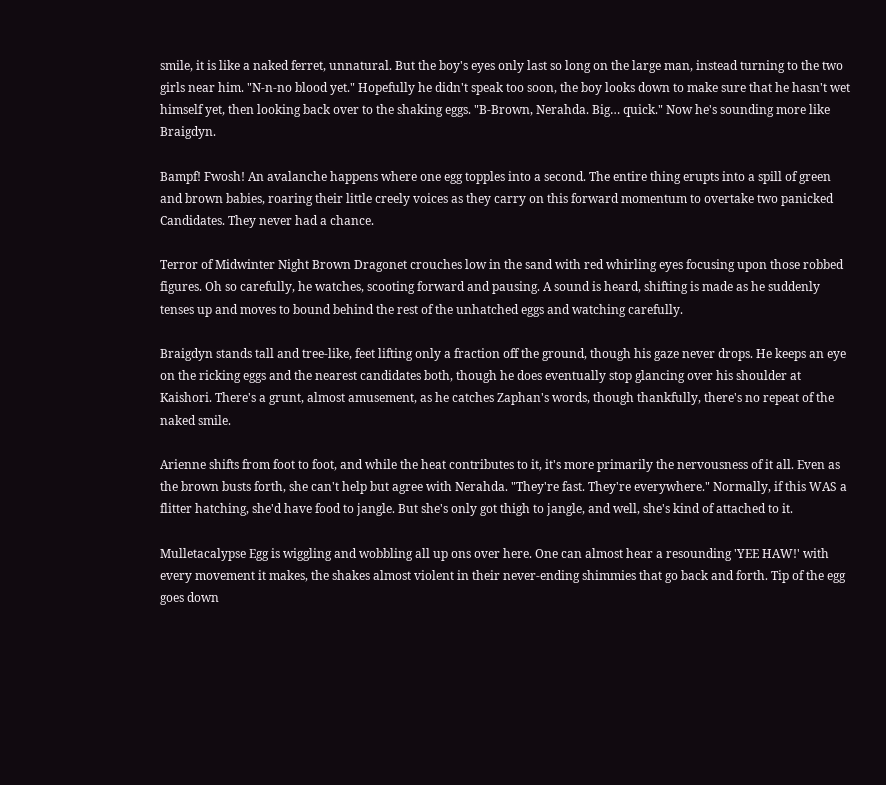smile, it is like a naked ferret, unnatural. But the boy's eyes only last so long on the large man, instead turning to the two girls near him. "N-n-no blood yet." Hopefully he didn't speak too soon, the boy looks down to make sure that he hasn't wet himself yet, then looking back over to the shaking eggs. "B-Brown, Nerahda. Big… quick." Now he's sounding more like Braigdyn.

Bampf! Fwosh! An avalanche happens where one egg topples into a second. The entire thing erupts into a spill of green and brown babies, roaring their little creely voices as they carry on this forward momentum to overtake two panicked Candidates. They never had a chance.

Terror of Midwinter Night Brown Dragonet crouches low in the sand with red whirling eyes focusing upon those robbed figures. Oh so carefully, he watches, scooting forward and pausing. A sound is heard, shifting is made as he suddenly tenses up and moves to bound behind the rest of the unhatched eggs and watching carefully.

Braigdyn stands tall and tree-like, feet lifting only a fraction off the ground, though his gaze never drops. He keeps an eye on the ricking eggs and the nearest candidates both, though he does eventually stop glancing over his shoulder at Kaishori. There's a grunt, almost amusement, as he catches Zaphan's words, though thankfully, there's no repeat of the naked smile.

Arienne shifts from foot to foot, and while the heat contributes to it, it's more primarily the nervousness of it all. Even as the brown busts forth, she can't help but agree with Nerahda. "They're fast. They're everywhere." Normally, if this WAS a flitter hatching, she'd have food to jangle. But she's only got thigh to jangle, and well, she's kind of attached to it.

Mulletacalypse Egg is wiggling and wobbling all up ons over here. One can almost hear a resounding 'YEE HAW!' with every movement it makes, the shakes almost violent in their never-ending shimmies that go back and forth. Tip of the egg goes down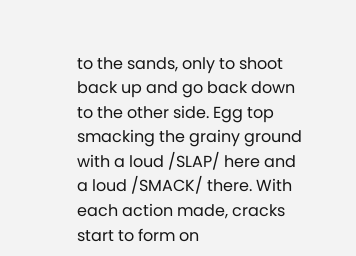to the sands, only to shoot back up and go back down to the other side. Egg top smacking the grainy ground with a loud /SLAP/ here and a loud /SMACK/ there. With each action made, cracks start to form on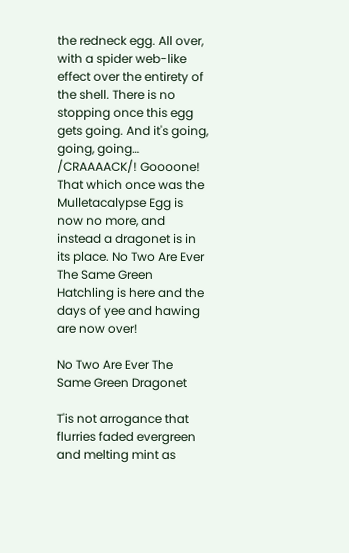the redneck egg. All over, with a spider web-like effect over the entirety of the shell. There is no stopping once this egg gets going. And it's going, going, going… /CRAAAACK/! Goooone! That which once was the Mulletacalypse Egg is now no more, and instead a dragonet is in its place. No Two Are Ever The Same Green Hatchling is here and the days of yee and hawing are now over!

No Two Are Ever The Same Green Dragonet

T'is not arrogance that flurries faded evergreen and melting mint as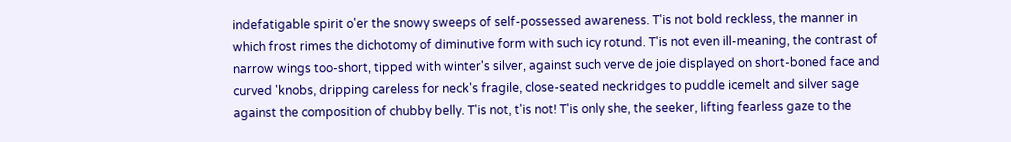indefatigable spirit o'er the snowy sweeps of self-possessed awareness. T'is not bold reckless, the manner in which frost rimes the dichotomy of diminutive form with such icy rotund. T'is not even ill-meaning, the contrast of narrow wings too-short, tipped with winter's silver, against such verve de joie displayed on short-boned face and curved 'knobs, dripping careless for neck's fragile, close-seated neckridges to puddle icemelt and silver sage against the composition of chubby belly. T'is not, t'is not! T'is only she, the seeker, lifting fearless gaze to the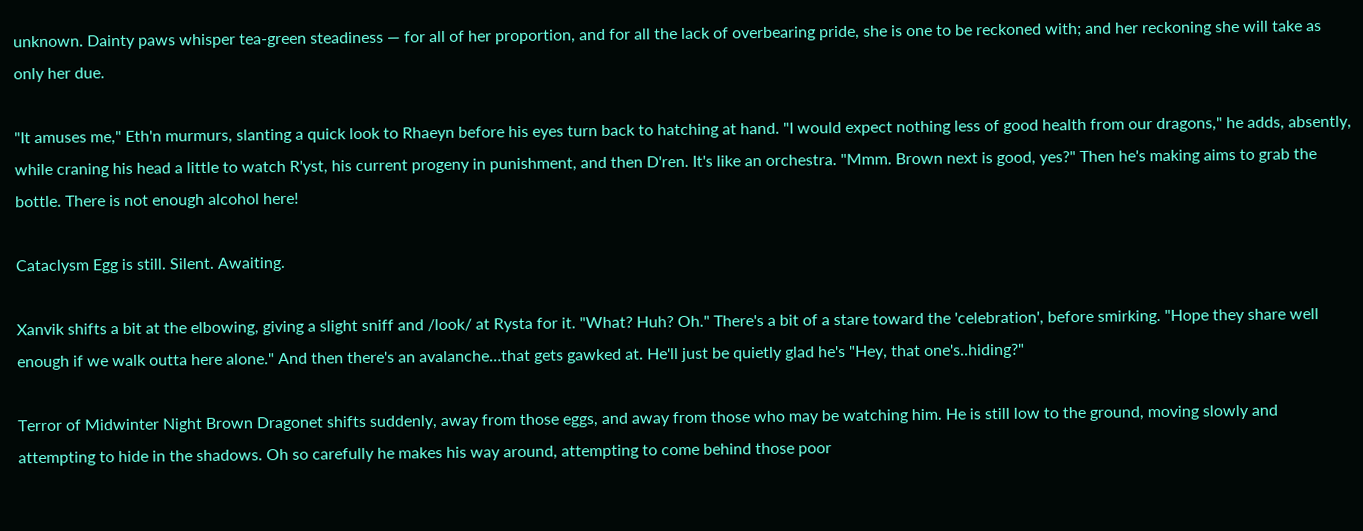unknown. Dainty paws whisper tea-green steadiness — for all of her proportion, and for all the lack of overbearing pride, she is one to be reckoned with; and her reckoning she will take as only her due.

"It amuses me," Eth'n murmurs, slanting a quick look to Rhaeyn before his eyes turn back to hatching at hand. "I would expect nothing less of good health from our dragons," he adds, absently, while craning his head a little to watch R'yst, his current progeny in punishment, and then D'ren. It's like an orchestra. "Mmm. Brown next is good, yes?" Then he's making aims to grab the bottle. There is not enough alcohol here!

Cataclysm Egg is still. Silent. Awaiting.

Xanvik shifts a bit at the elbowing, giving a slight sniff and /look/ at Rysta for it. "What? Huh? Oh." There's a bit of a stare toward the 'celebration', before smirking. "Hope they share well enough if we walk outta here alone." And then there's an avalanche…that gets gawked at. He'll just be quietly glad he's "Hey, that one's..hiding?"

Terror of Midwinter Night Brown Dragonet shifts suddenly, away from those eggs, and away from those who may be watching him. He is still low to the ground, moving slowly and attempting to hide in the shadows. Oh so carefully he makes his way around, attempting to come behind those poor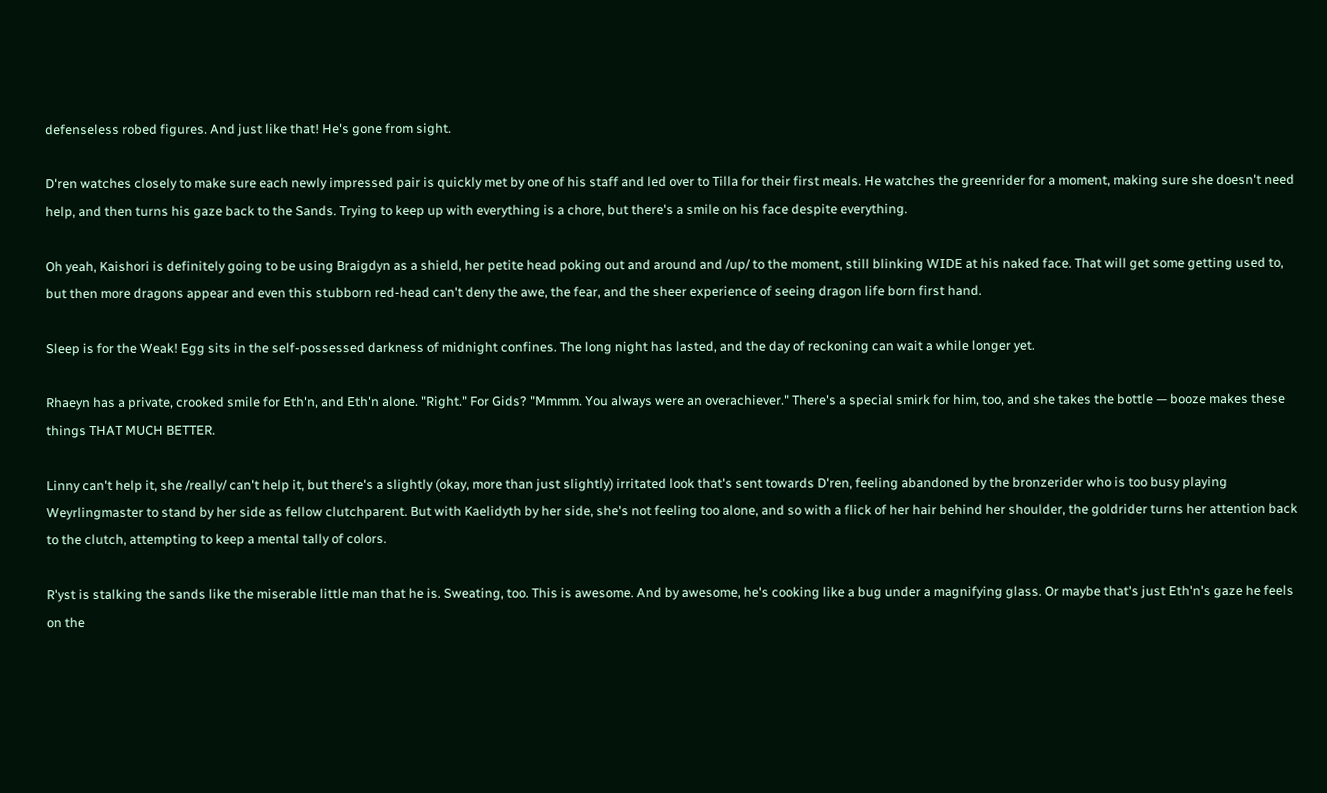defenseless robed figures. And just like that! He's gone from sight.

D'ren watches closely to make sure each newly impressed pair is quickly met by one of his staff and led over to Tilla for their first meals. He watches the greenrider for a moment, making sure she doesn't need help, and then turns his gaze back to the Sands. Trying to keep up with everything is a chore, but there's a smile on his face despite everything.

Oh yeah, Kaishori is definitely going to be using Braigdyn as a shield, her petite head poking out and around and /up/ to the moment, still blinking WIDE at his naked face. That will get some getting used to, but then more dragons appear and even this stubborn red-head can't deny the awe, the fear, and the sheer experience of seeing dragon life born first hand.

Sleep is for the Weak! Egg sits in the self-possessed darkness of midnight confines. The long night has lasted, and the day of reckoning can wait a while longer yet.

Rhaeyn has a private, crooked smile for Eth'n, and Eth'n alone. "Right." For Gids? "Mmmm. You always were an overachiever." There's a special smirk for him, too, and she takes the bottle — booze makes these things THAT MUCH BETTER.

Linny can't help it, she /really/ can't help it, but there's a slightly (okay, more than just slightly) irritated look that's sent towards D'ren, feeling abandoned by the bronzerider who is too busy playing Weyrlingmaster to stand by her side as fellow clutchparent. But with Kaelidyth by her side, she's not feeling too alone, and so with a flick of her hair behind her shoulder, the goldrider turns her attention back to the clutch, attempting to keep a mental tally of colors.

R'yst is stalking the sands like the miserable little man that he is. Sweating, too. This is awesome. And by awesome, he's cooking like a bug under a magnifying glass. Or maybe that's just Eth'n's gaze he feels on the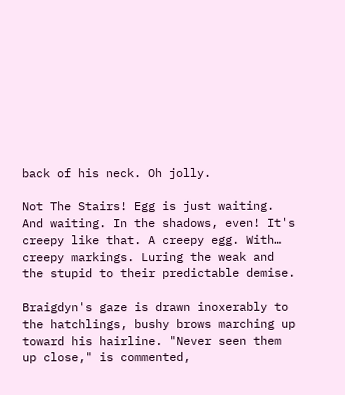back of his neck. Oh jolly.

Not The Stairs! Egg is just waiting. And waiting. In the shadows, even! It's creepy like that. A creepy egg. With… creepy markings. Luring the weak and the stupid to their predictable demise.

Braigdyn's gaze is drawn inoxerably to the hatchlings, bushy brows marching up toward his hairline. "Never seen them up close," is commented,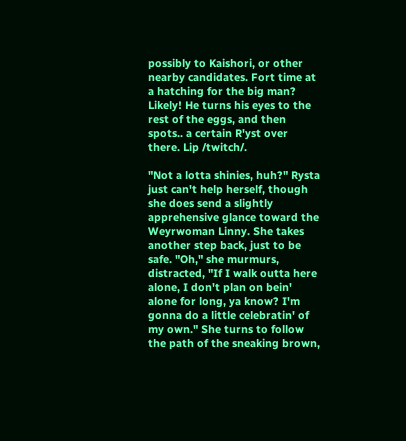possibly to Kaishori, or other nearby candidates. Fort time at a hatching for the big man? Likely! He turns his eyes to the rest of the eggs, and then spots.. a certain R'yst over there. Lip /twitch/.

"Not a lotta shinies, huh?" Rysta just can't help herself, though she does send a slightly apprehensive glance toward the Weyrwoman Linny. She takes another step back, just to be safe. "Oh," she murmurs, distracted, "If I walk outta here alone, I don't plan on bein' alone for long, ya know? I'm gonna do a little celebratin' of my own." She turns to follow the path of the sneaking brown,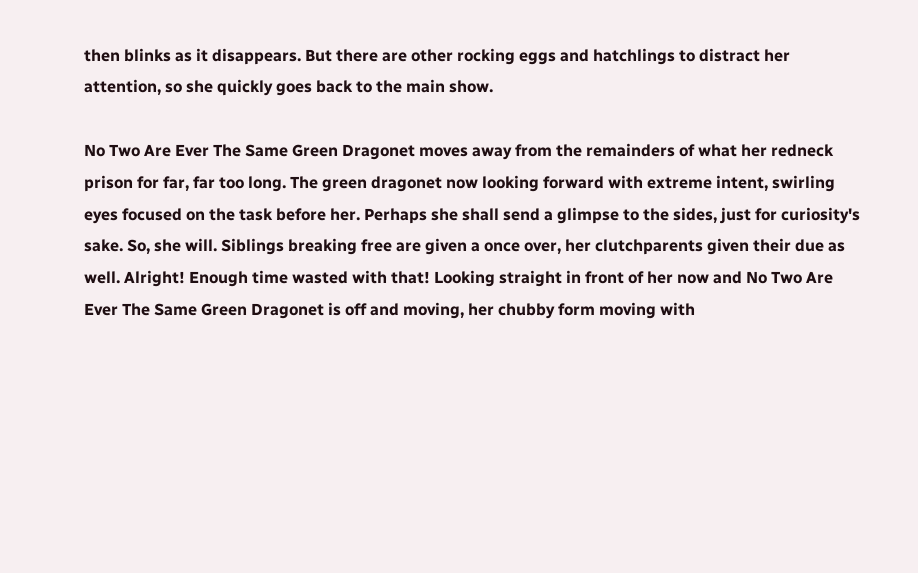then blinks as it disappears. But there are other rocking eggs and hatchlings to distract her attention, so she quickly goes back to the main show.

No Two Are Ever The Same Green Dragonet moves away from the remainders of what her redneck prison for far, far too long. The green dragonet now looking forward with extreme intent, swirling eyes focused on the task before her. Perhaps she shall send a glimpse to the sides, just for curiosity's sake. So, she will. Siblings breaking free are given a once over, her clutchparents given their due as well. Alright! Enough time wasted with that! Looking straight in front of her now and No Two Are Ever The Same Green Dragonet is off and moving, her chubby form moving with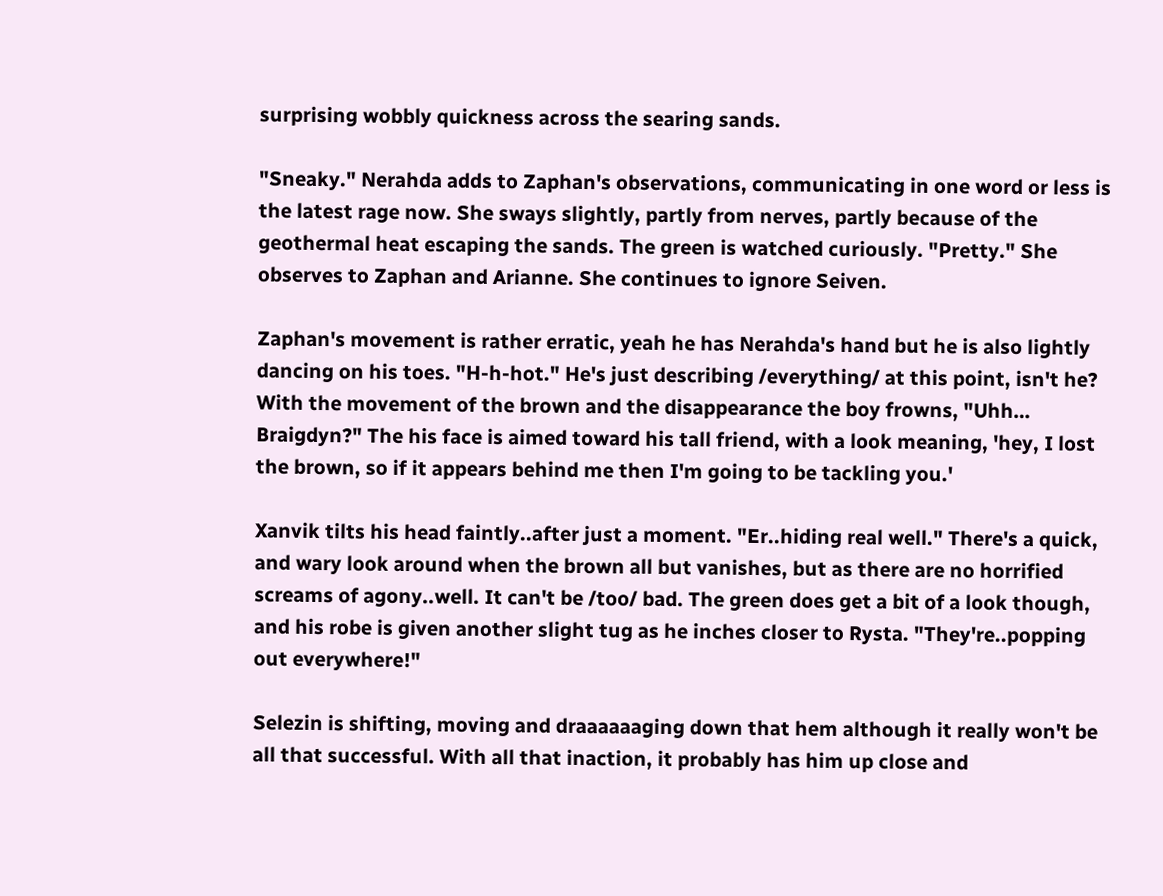surprising wobbly quickness across the searing sands.

"Sneaky." Nerahda adds to Zaphan's observations, communicating in one word or less is the latest rage now. She sways slightly, partly from nerves, partly because of the geothermal heat escaping the sands. The green is watched curiously. "Pretty." She observes to Zaphan and Arianne. She continues to ignore Seiven.

Zaphan's movement is rather erratic, yeah he has Nerahda's hand but he is also lightly dancing on his toes. "H-h-hot." He's just describing /everything/ at this point, isn't he? With the movement of the brown and the disappearance the boy frowns, "Uhh… Braigdyn?" The his face is aimed toward his tall friend, with a look meaning, 'hey, I lost the brown, so if it appears behind me then I'm going to be tackling you.'

Xanvik tilts his head faintly..after just a moment. "Er..hiding real well." There's a quick, and wary look around when the brown all but vanishes, but as there are no horrified screams of agony..well. It can't be /too/ bad. The green does get a bit of a look though, and his robe is given another slight tug as he inches closer to Rysta. "They're..popping out everywhere!"

Selezin is shifting, moving and draaaaaaging down that hem although it really won't be all that successful. With all that inaction, it probably has him up close and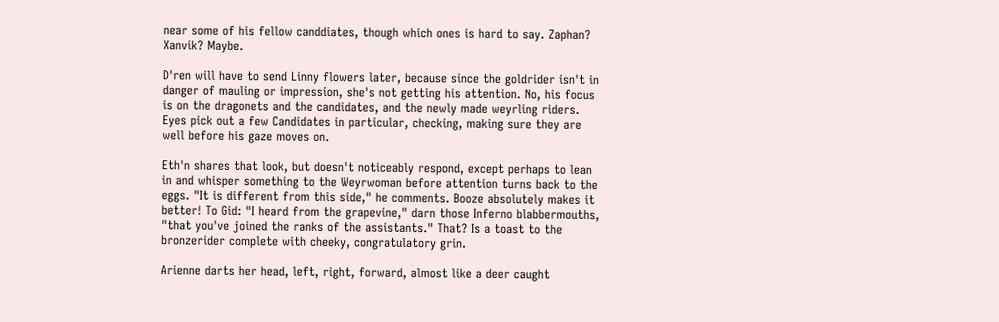near some of his fellow canddiates, though which ones is hard to say. Zaphan? Xanvik? Maybe.

D'ren will have to send Linny flowers later, because since the goldrider isn't in danger of mauling or impression, she's not getting his attention. No, his focus is on the dragonets and the candidates, and the newly made weyrling riders. Eyes pick out a few Candidates in particular, checking, making sure they are well before his gaze moves on.

Eth'n shares that look, but doesn't noticeably respond, except perhaps to lean in and whisper something to the Weyrwoman before attention turns back to the eggs. "It is different from this side," he comments. Booze absolutely makes it better! To Gid: "I heard from the grapevine," darn those Inferno blabbermouths, "that you've joined the ranks of the assistants." That? Is a toast to the bronzerider complete with cheeky, congratulatory grin.

Arienne darts her head, left, right, forward, almost like a deer caught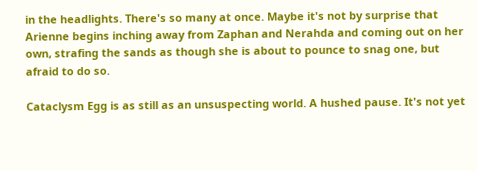in the headlights. There's so many at once. Maybe it's not by surprise that Arienne begins inching away from Zaphan and Nerahda and coming out on her own, strafing the sands as though she is about to pounce to snag one, but afraid to do so.

Cataclysm Egg is as still as an unsuspecting world. A hushed pause. It's not yet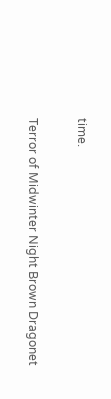time.

Terror of Midwinter Night Brown Dragonet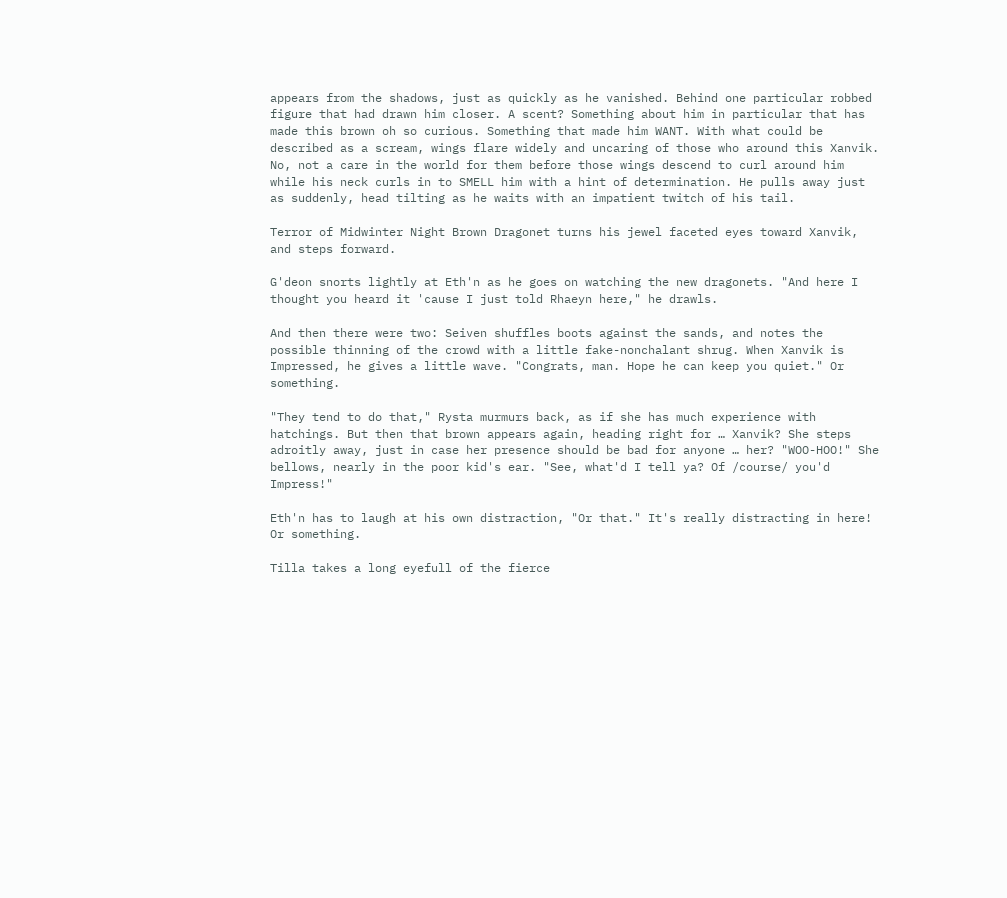appears from the shadows, just as quickly as he vanished. Behind one particular robbed figure that had drawn him closer. A scent? Something about him in particular that has made this brown oh so curious. Something that made him WANT. With what could be described as a scream, wings flare widely and uncaring of those who around this Xanvik. No, not a care in the world for them before those wings descend to curl around him while his neck curls in to SMELL him with a hint of determination. He pulls away just as suddenly, head tilting as he waits with an impatient twitch of his tail.

Terror of Midwinter Night Brown Dragonet turns his jewel faceted eyes toward Xanvik, and steps forward.

G'deon snorts lightly at Eth'n as he goes on watching the new dragonets. "And here I thought you heard it 'cause I just told Rhaeyn here," he drawls.

And then there were two: Seiven shuffles boots against the sands, and notes the possible thinning of the crowd with a little fake-nonchalant shrug. When Xanvik is Impressed, he gives a little wave. "Congrats, man. Hope he can keep you quiet." Or something.

"They tend to do that," Rysta murmurs back, as if she has much experience with hatchings. But then that brown appears again, heading right for … Xanvik? She steps adroitly away, just in case her presence should be bad for anyone … her? "WOO-HOO!" She bellows, nearly in the poor kid's ear. "See, what'd I tell ya? Of /course/ you'd Impress!"

Eth'n has to laugh at his own distraction, "Or that." It's really distracting in here! Or something.

Tilla takes a long eyefull of the fierce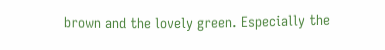brown and the lovely green. Especially the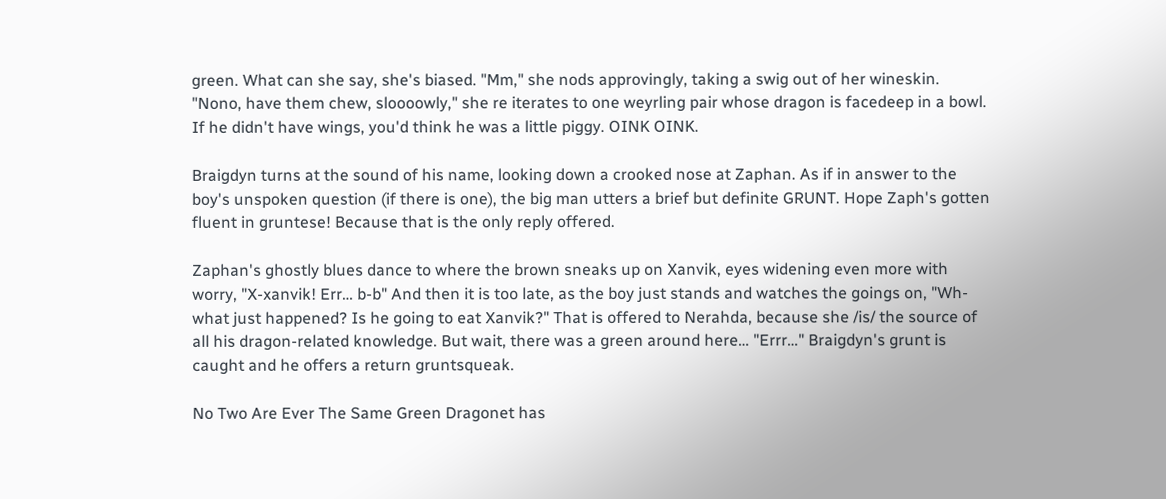green. What can she say, she's biased. "Mm," she nods approvingly, taking a swig out of her wineskin. "Nono, have them chew, sloooowly," she re iterates to one weyrling pair whose dragon is facedeep in a bowl. If he didn't have wings, you'd think he was a little piggy. OINK OINK.

Braigdyn turns at the sound of his name, looking down a crooked nose at Zaphan. As if in answer to the boy's unspoken question (if there is one), the big man utters a brief but definite GRUNT. Hope Zaph's gotten fluent in gruntese! Because that is the only reply offered.

Zaphan's ghostly blues dance to where the brown sneaks up on Xanvik, eyes widening even more with worry, "X-xanvik! Err… b-b" And then it is too late, as the boy just stands and watches the goings on, "Wh-what just happened? Is he going to eat Xanvik?" That is offered to Nerahda, because she /is/ the source of all his dragon-related knowledge. But wait, there was a green around here… "Errr…" Braigdyn's grunt is caught and he offers a return gruntsqueak.

No Two Are Ever The Same Green Dragonet has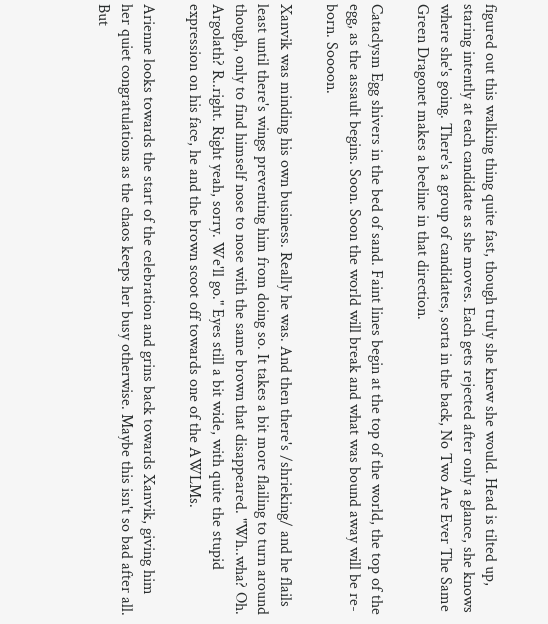figured out this walking thing quite fast, though truly she knew she would. Head is tilted up, staring intently at each candidate as she moves. Each gets rejected after only a glance, she knows where she's going. There's a group of candidates, sorta in the back, No Two Are Ever The Same Green Dragonet makes a beeline in that direction.

Cataclysm Egg shivers in the bed of sand. Faint lines begin at the top of the world, the top of the egg, as the assault begins. Soon. Soon the world will break and what was bound away will be re-born. Soooon.

Xanvik was minding his own business. Really he was. And then there's /shrieking/ and he flails least until there's wings preventing him from doing so. It takes a bit more flailing to turn around though, only to find himself nose to nose with the same brown that disappeared. "Wh..wha? Oh. Argolath? R..right. Right yeah, sorry. We'll go." Eyes still a bit wide, with quite the stupid expression on his face, he and the brown scoot off towards one of the AWLMs.

Arienne looks towards the start of the celebration and grins back towards Xanvik, giving him her quiet congratulations as the chaos keeps her busy otherwise. Maybe this isn't so bad after all. But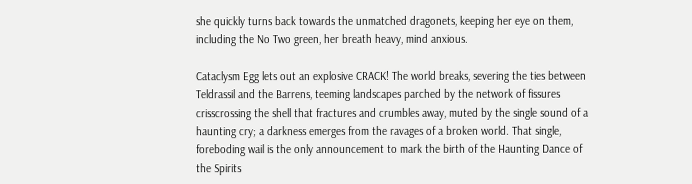she quickly turns back towards the unmatched dragonets, keeping her eye on them, including the No Two green, her breath heavy, mind anxious.

Cataclysm Egg lets out an explosive CRACK! The world breaks, severing the ties between Teldrassil and the Barrens, teeming landscapes parched by the network of fissures crisscrossing the shell that fractures and crumbles away, muted by the single sound of a haunting cry; a darkness emerges from the ravages of a broken world. That single, foreboding wail is the only announcement to mark the birth of the Haunting Dance of the Spirits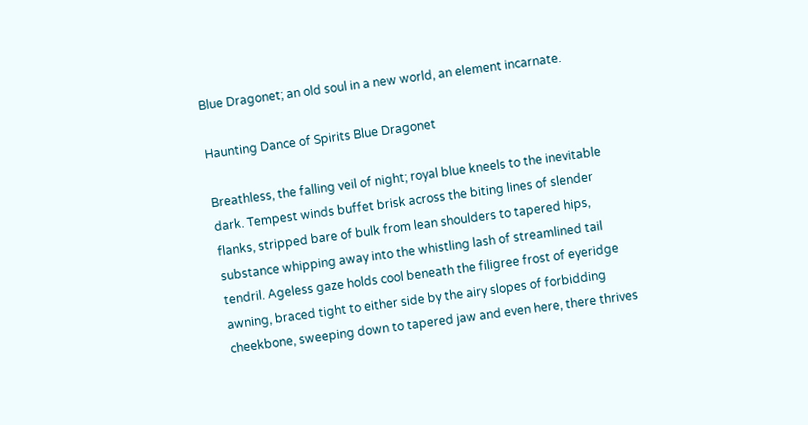Blue Dragonet; an old soul in a new world, an element incarnate.

Haunting Dance of Spirits Blue Dragonet

Breathless, the falling veil of night; royal blue kneels to the inevitable dark. Tempest winds buffet brisk across the biting lines of slender flanks, stripped bare of bulk from lean shoulders to tapered hips, substance whipping away into the whistling lash of streamlined tail tendril. Ageless gaze holds cool beneath the filigree frost of eyeridge awning, braced tight to either side by the airy slopes of forbidding cheekbone, sweeping down to tapered jaw and even here, there thrives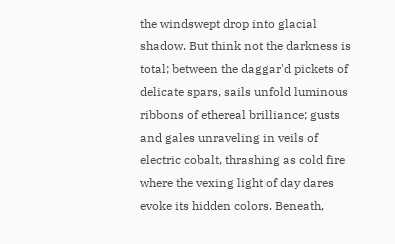the windswept drop into glacial shadow. But think not the darkness is total; between the daggar'd pickets of delicate spars, sails unfold luminous ribbons of ethereal brilliance; gusts and gales unraveling in veils of electric cobalt, thrashing as cold fire where the vexing light of day dares evoke its hidden colors. Beneath,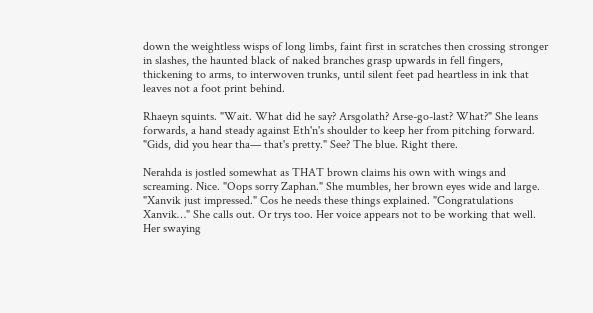down the weightless wisps of long limbs, faint first in scratches then crossing stronger in slashes, the haunted black of naked branches grasp upwards in fell fingers, thickening to arms, to interwoven trunks, until silent feet pad heartless in ink that leaves not a foot print behind.

Rhaeyn squints. "Wait. What did he say? Arsgolath? Arse-go-last? What?" She leans forwards, a hand steady against Eth'n's shoulder to keep her from pitching forward. "Gids, did you hear tha— that's pretty." See? The blue. Right there.

Nerahda is jostled somewhat as THAT brown claims his own with wings and screaming. Nice. "Oops sorry Zaphan." She mumbles, her brown eyes wide and large. "Xanvik just impressed." Cos he needs these things explained. "Congratulations Xanvik…" She calls out. Or trys too. Her voice appears not to be working that well. Her swaying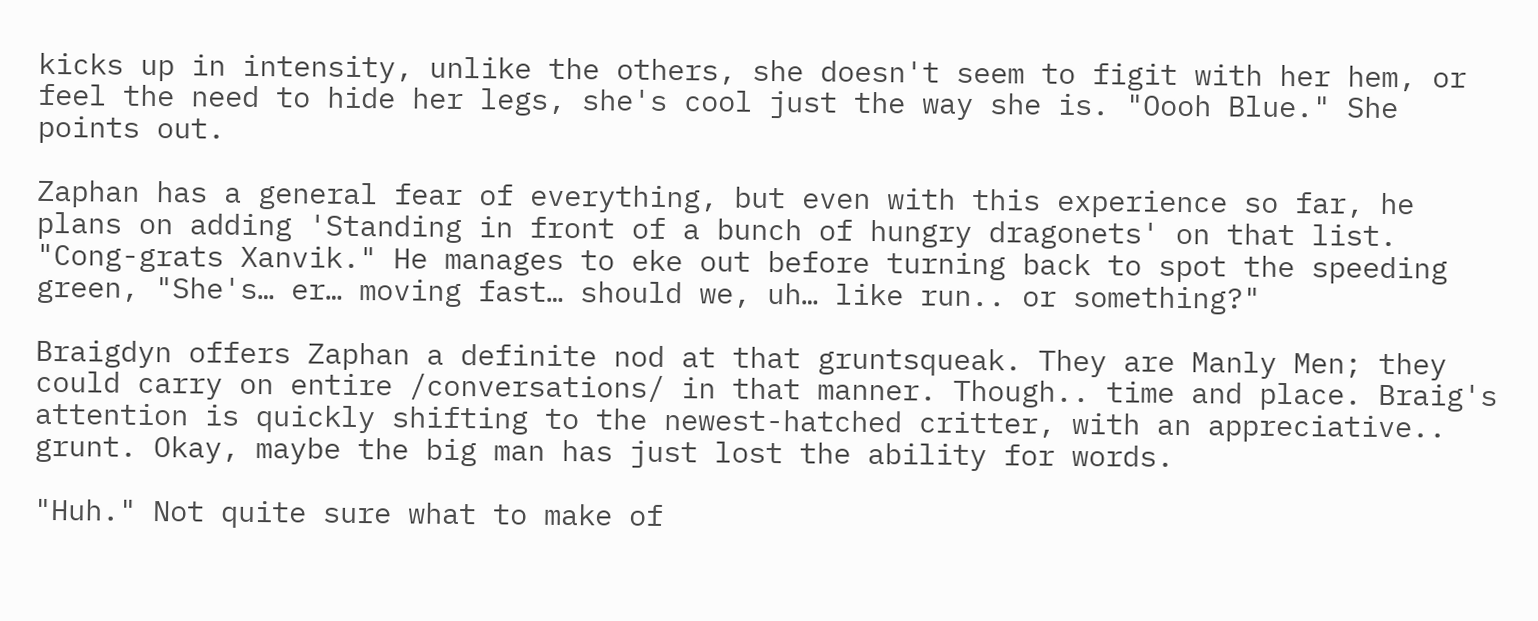kicks up in intensity, unlike the others, she doesn't seem to figit with her hem, or feel the need to hide her legs, she's cool just the way she is. "Oooh Blue." She points out.

Zaphan has a general fear of everything, but even with this experience so far, he plans on adding 'Standing in front of a bunch of hungry dragonets' on that list. "Cong-grats Xanvik." He manages to eke out before turning back to spot the speeding green, "She's… er… moving fast… should we, uh… like run.. or something?"

Braigdyn offers Zaphan a definite nod at that gruntsqueak. They are Manly Men; they could carry on entire /conversations/ in that manner. Though.. time and place. Braig's attention is quickly shifting to the newest-hatched critter, with an appreciative.. grunt. Okay, maybe the big man has just lost the ability for words.

"Huh." Not quite sure what to make of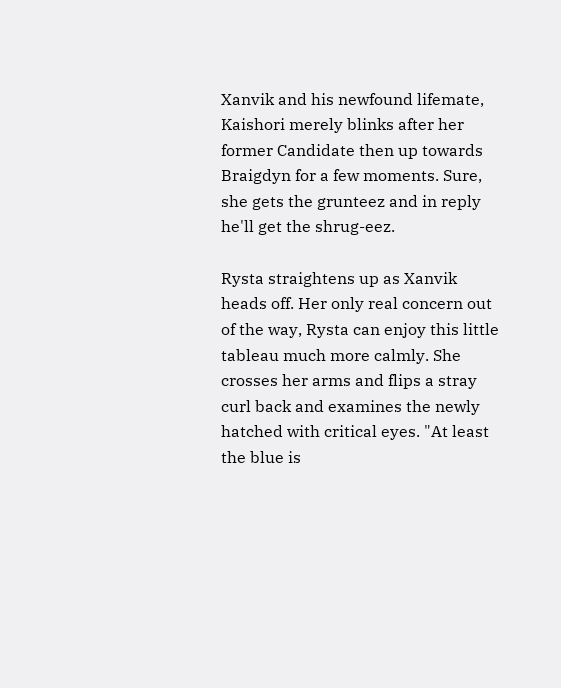Xanvik and his newfound lifemate, Kaishori merely blinks after her former Candidate then up towards Braigdyn for a few moments. Sure, she gets the grunteez and in reply he'll get the shrug-eez.

Rysta straightens up as Xanvik heads off. Her only real concern out of the way, Rysta can enjoy this little tableau much more calmly. She crosses her arms and flips a stray curl back and examines the newly hatched with critical eyes. "At least the blue is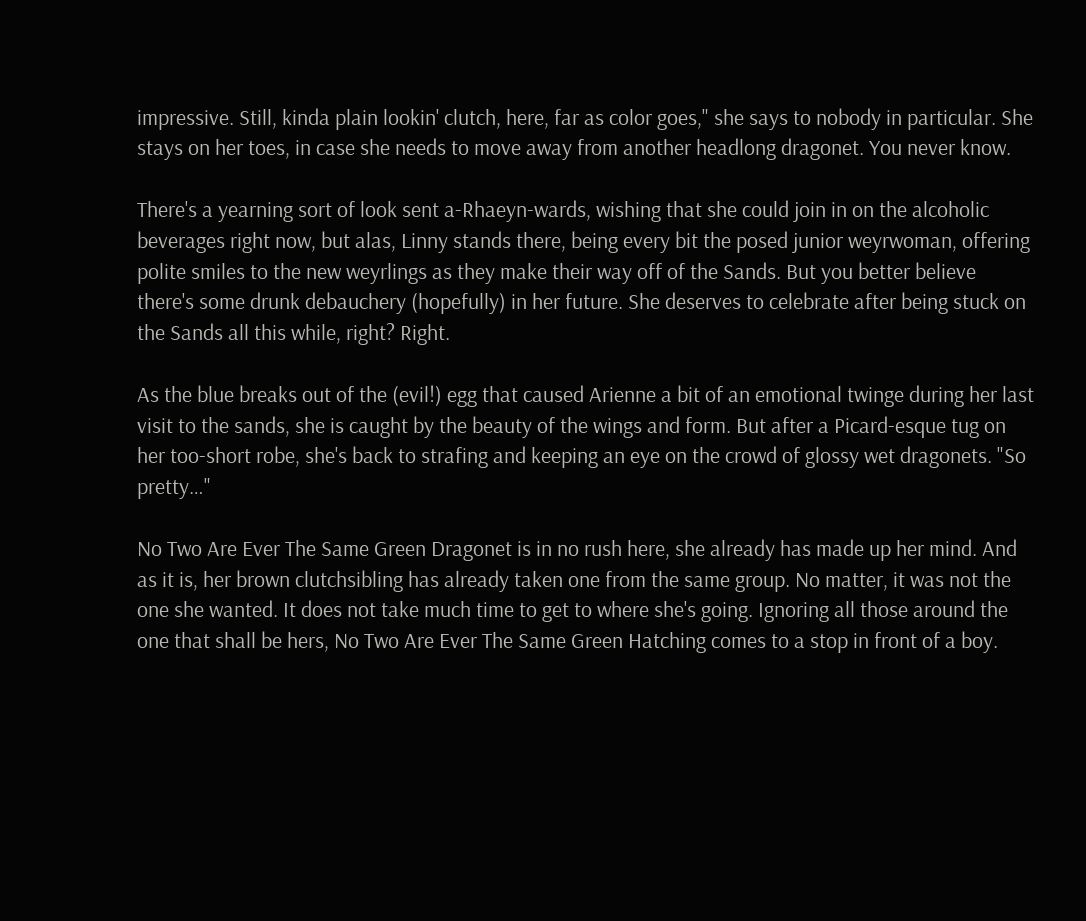impressive. Still, kinda plain lookin' clutch, here, far as color goes," she says to nobody in particular. She stays on her toes, in case she needs to move away from another headlong dragonet. You never know.

There's a yearning sort of look sent a-Rhaeyn-wards, wishing that she could join in on the alcoholic beverages right now, but alas, Linny stands there, being every bit the posed junior weyrwoman, offering polite smiles to the new weyrlings as they make their way off of the Sands. But you better believe there's some drunk debauchery (hopefully) in her future. She deserves to celebrate after being stuck on the Sands all this while, right? Right.

As the blue breaks out of the (evil!) egg that caused Arienne a bit of an emotional twinge during her last visit to the sands, she is caught by the beauty of the wings and form. But after a Picard-esque tug on her too-short robe, she's back to strafing and keeping an eye on the crowd of glossy wet dragonets. "So pretty…"

No Two Are Ever The Same Green Dragonet is in no rush here, she already has made up her mind. And as it is, her brown clutchsibling has already taken one from the same group. No matter, it was not the one she wanted. It does not take much time to get to where she's going. Ignoring all those around the one that shall be hers, No Two Are Ever The Same Green Hatching comes to a stop in front of a boy.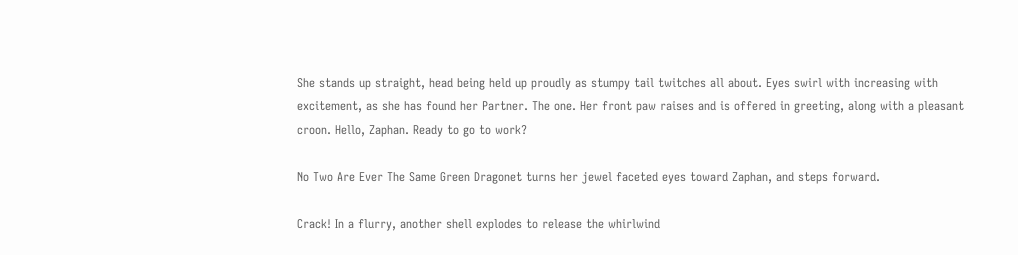She stands up straight, head being held up proudly as stumpy tail twitches all about. Eyes swirl with increasing with excitement, as she has found her Partner. The one. Her front paw raises and is offered in greeting, along with a pleasant croon. Hello, Zaphan. Ready to go to work?

No Two Are Ever The Same Green Dragonet turns her jewel faceted eyes toward Zaphan, and steps forward.

Crack! In a flurry, another shell explodes to release the whirlwind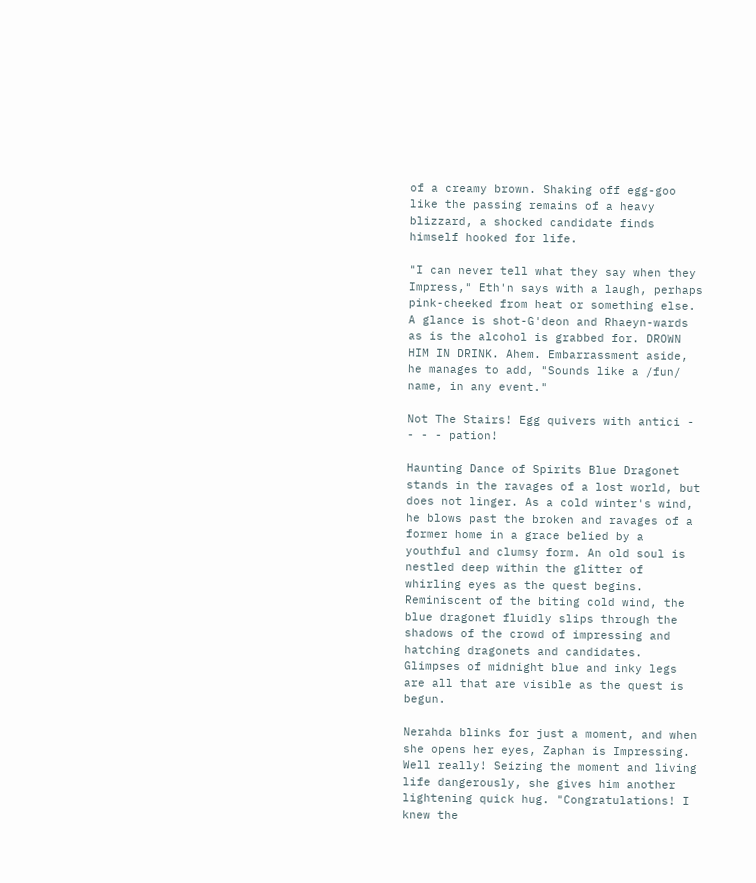of a creamy brown. Shaking off egg-goo like the passing remains of a heavy blizzard, a shocked candidate finds himself hooked for life.

"I can never tell what they say when they Impress," Eth'n says with a laugh, perhaps pink-cheeked from heat or something else. A glance is shot-G'deon and Rhaeyn-wards as is the alcohol is grabbed for. DROWN HIM IN DRINK. Ahem. Embarrassment aside, he manages to add, "Sounds like a /fun/ name, in any event."

Not The Stairs! Egg quivers with antici - - - - pation!

Haunting Dance of Spirits Blue Dragonet stands in the ravages of a lost world, but does not linger. As a cold winter's wind, he blows past the broken and ravages of a former home in a grace belied by a youthful and clumsy form. An old soul is nestled deep within the glitter of whirling eyes as the quest begins. Reminiscent of the biting cold wind, the blue dragonet fluidly slips through the shadows of the crowd of impressing and hatching dragonets and candidates. Glimpses of midnight blue and inky legs are all that are visible as the quest is begun.

Nerahda blinks for just a moment, and when she opens her eyes, Zaphan is Impressing. Well really! Seizing the moment and living life dangerously, she gives him another lightening quick hug. "Congratulations! I knew the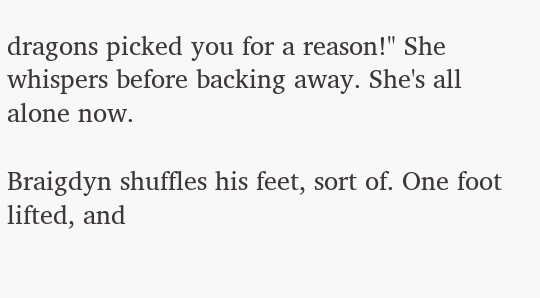dragons picked you for a reason!" She whispers before backing away. She's all alone now.

Braigdyn shuffles his feet, sort of. One foot lifted, and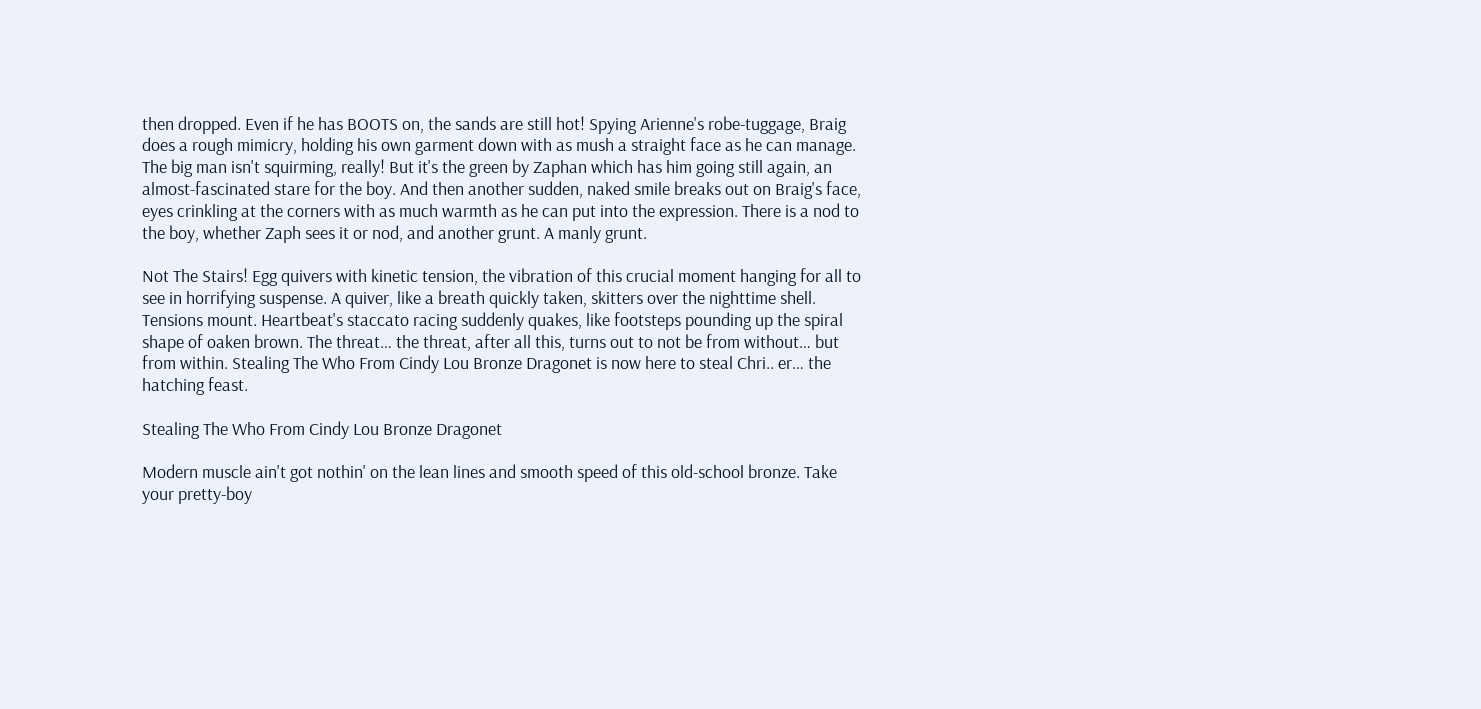then dropped. Even if he has BOOTS on, the sands are still hot! Spying Arienne's robe-tuggage, Braig does a rough mimicry, holding his own garment down with as mush a straight face as he can manage. The big man isn't squirming, really! But it's the green by Zaphan which has him going still again, an almost-fascinated stare for the boy. And then another sudden, naked smile breaks out on Braig's face, eyes crinkling at the corners with as much warmth as he can put into the expression. There is a nod to the boy, whether Zaph sees it or nod, and another grunt. A manly grunt.

Not The Stairs! Egg quivers with kinetic tension, the vibration of this crucial moment hanging for all to see in horrifying suspense. A quiver, like a breath quickly taken, skitters over the nighttime shell. Tensions mount. Heartbeat's staccato racing suddenly quakes, like footsteps pounding up the spiral shape of oaken brown. The threat… the threat, after all this, turns out to not be from without… but from within. Stealing The Who From Cindy Lou Bronze Dragonet is now here to steal Chri.. er… the hatching feast.

Stealing The Who From Cindy Lou Bronze Dragonet

Modern muscle ain't got nothin' on the lean lines and smooth speed of this old-school bronze. Take your pretty-boy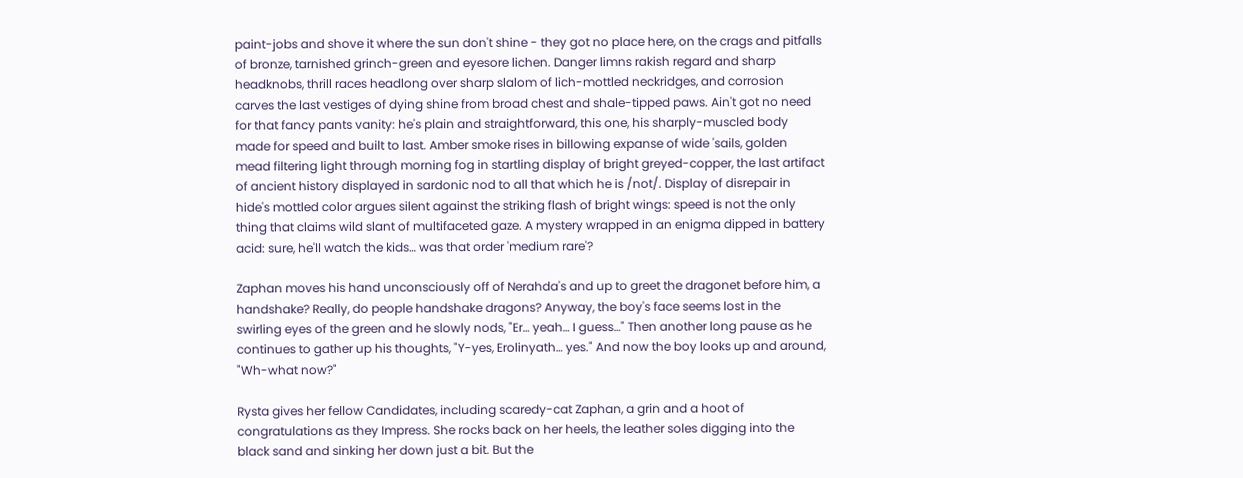paint-jobs and shove it where the sun don't shine - they got no place here, on the crags and pitfalls of bronze, tarnished grinch-green and eyesore lichen. Danger limns rakish regard and sharp headknobs, thrill races headlong over sharp slalom of lich-mottled neckridges, and corrosion carves the last vestiges of dying shine from broad chest and shale-tipped paws. Ain't got no need for that fancy pants vanity: he's plain and straightforward, this one, his sharply-muscled body made for speed and built to last. Amber smoke rises in billowing expanse of wide 'sails, golden mead filtering light through morning fog in startling display of bright greyed-copper, the last artifact of ancient history displayed in sardonic nod to all that which he is /not/. Display of disrepair in hide's mottled color argues silent against the striking flash of bright wings: speed is not the only thing that claims wild slant of multifaceted gaze. A mystery wrapped in an enigma dipped in battery acid: sure, he'll watch the kids… was that order 'medium rare'?

Zaphan moves his hand unconsciously off of Nerahda's and up to greet the dragonet before him, a handshake? Really, do people handshake dragons? Anyway, the boy's face seems lost in the swirling eyes of the green and he slowly nods, "Er… yeah… I guess…" Then another long pause as he continues to gather up his thoughts, "Y-yes, Erolinyath… yes." And now the boy looks up and around, "Wh-what now?"

Rysta gives her fellow Candidates, including scaredy-cat Zaphan, a grin and a hoot of congratulations as they Impress. She rocks back on her heels, the leather soles digging into the black sand and sinking her down just a bit. But the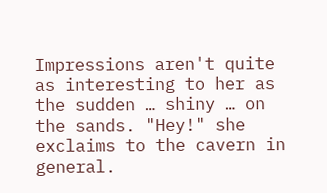Impressions aren't quite as interesting to her as the sudden … shiny … on the sands. "Hey!" she exclaims to the cavern in general.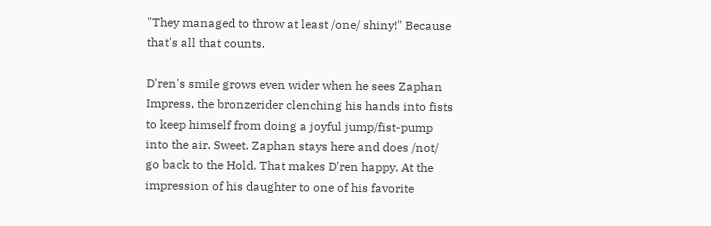"They managed to throw at least /one/ shiny!" Because that's all that counts.

D'ren's smile grows even wider when he sees Zaphan Impress, the bronzerider clenching his hands into fists to keep himself from doing a joyful jump/fist-pump into the air. Sweet. Zaphan stays here and does /not/ go back to the Hold. That makes D'ren happy. At the impression of his daughter to one of his favorite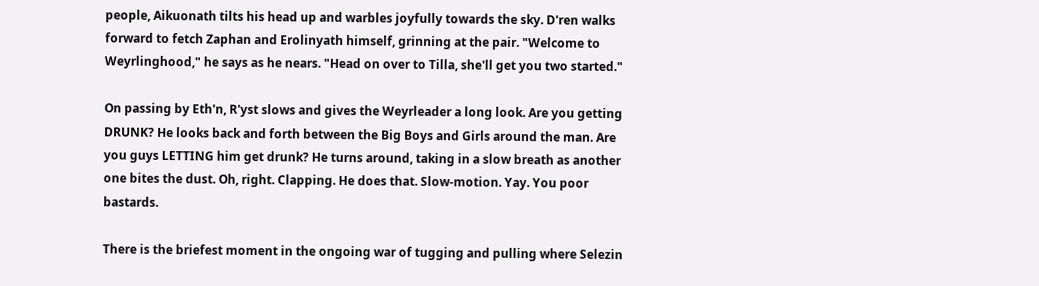people, Aikuonath tilts his head up and warbles joyfully towards the sky. D'ren walks forward to fetch Zaphan and Erolinyath himself, grinning at the pair. "Welcome to Weyrlinghood," he says as he nears. "Head on over to Tilla, she'll get you two started."

On passing by Eth'n, R'yst slows and gives the Weyrleader a long look. Are you getting DRUNK? He looks back and forth between the Big Boys and Girls around the man. Are you guys LETTING him get drunk? He turns around, taking in a slow breath as another one bites the dust. Oh, right. Clapping. He does that. Slow-motion. Yay. You poor bastards.

There is the briefest moment in the ongoing war of tugging and pulling where Selezin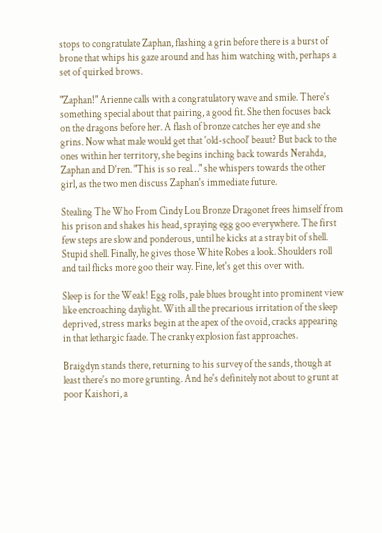stops to congratulate Zaphan, flashing a grin before there is a burst of brone that whips his gaze around and has him watching with, perhaps a set of quirked brows.

"Zaphan!" Arienne calls with a congratulatory wave and smile. There's something special about that pairing, a good fit. She then focuses back on the dragons before her. A flash of bronze catches her eye and she grins. Now what male would get that 'old-school' beaut? But back to the ones within her territory, she begins inching back towards Nerahda, Zaphan and D'ren. "This is so real…" she whispers towards the other girl, as the two men discuss Zaphan's immediate future.

Stealing The Who From Cindy Lou Bronze Dragonet frees himself from his prison and shakes his head, spraying egg goo everywhere. The first few steps are slow and ponderous, until he kicks at a stray bit of shell. Stupid shell. Finally, he gives those White Robes a look. Shoulders roll and tail flicks more goo their way. Fine, let's get this over with.

Sleep is for the Weak! Egg rolls, pale blues brought into prominent view like encroaching daylight. With all the precarious irritation of the sleep deprived, stress marks begin at the apex of the ovoid, cracks appearing in that lethargic faade. The cranky explosion fast approaches.

Braigdyn stands there, returning to his survey of the sands, though at least there's no more grunting. And he's definitely not about to grunt at poor Kaishori, a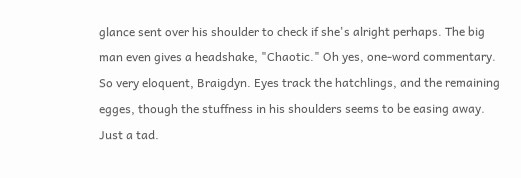glance sent over his shoulder to check if she's alright perhaps. The big man even gives a headshake, "Chaotic." Oh yes, one-word commentary. So very eloquent, Braigdyn. Eyes track the hatchlings, and the remaining egges, though the stuffness in his shoulders seems to be easing away. Just a tad.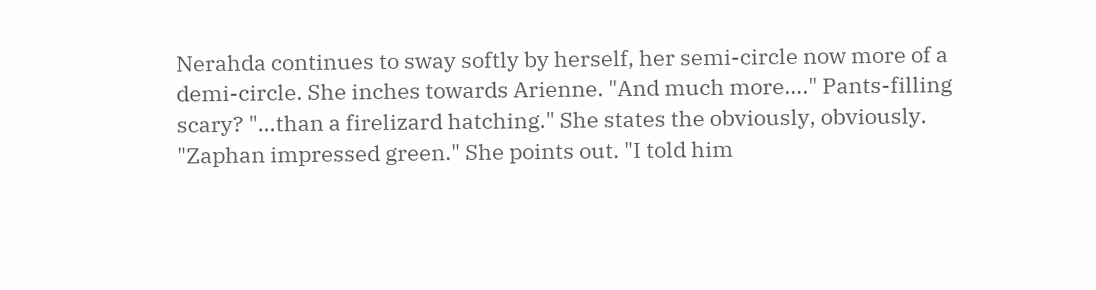Nerahda continues to sway softly by herself, her semi-circle now more of a demi-circle. She inches towards Arienne. "And much more…." Pants-filling scary? "…than a firelizard hatching." She states the obviously, obviously. "Zaphan impressed green." She points out. "I told him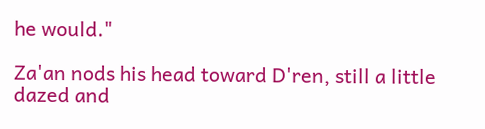he would."

Za'an nods his head toward D'ren, still a little dazed and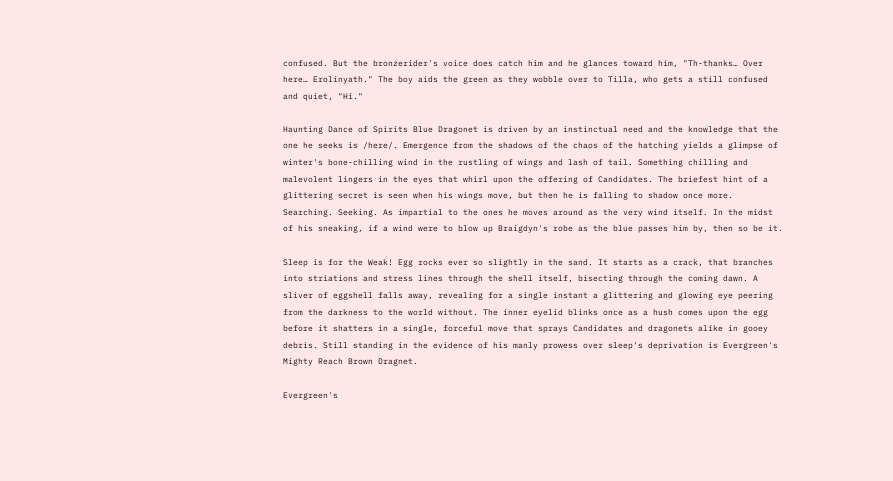confused. But the bronzerider's voice does catch him and he glances toward him, "Th-thanks… Over here… Erolinyath." The boy aids the green as they wobble over to Tilla, who gets a still confused and quiet, "Hi."

Haunting Dance of Spirits Blue Dragonet is driven by an instinctual need and the knowledge that the one he seeks is /here/. Emergence from the shadows of the chaos of the hatching yields a glimpse of winter's bone-chilling wind in the rustling of wings and lash of tail. Something chilling and malevolent lingers in the eyes that whirl upon the offering of Candidates. The briefest hint of a glittering secret is seen when his wings move, but then he is falling to shadow once more. Searching. Seeking. As impartial to the ones he moves around as the very wind itself. In the midst of his sneaking, if a wind were to blow up Braigdyn's robe as the blue passes him by, then so be it.

Sleep is for the Weak! Egg rocks ever so slightly in the sand. It starts as a crack, that branches into striations and stress lines through the shell itself, bisecting through the coming dawn. A sliver of eggshell falls away, revealing for a single instant a glittering and glowing eye peering from the darkness to the world without. The inner eyelid blinks once as a hush comes upon the egg before it shatters in a single, forceful move that sprays Candidates and dragonets alike in gooey debris. Still standing in the evidence of his manly prowess over sleep's deprivation is Evergreen's Mighty Reach Brown Dragnet.

Evergreen's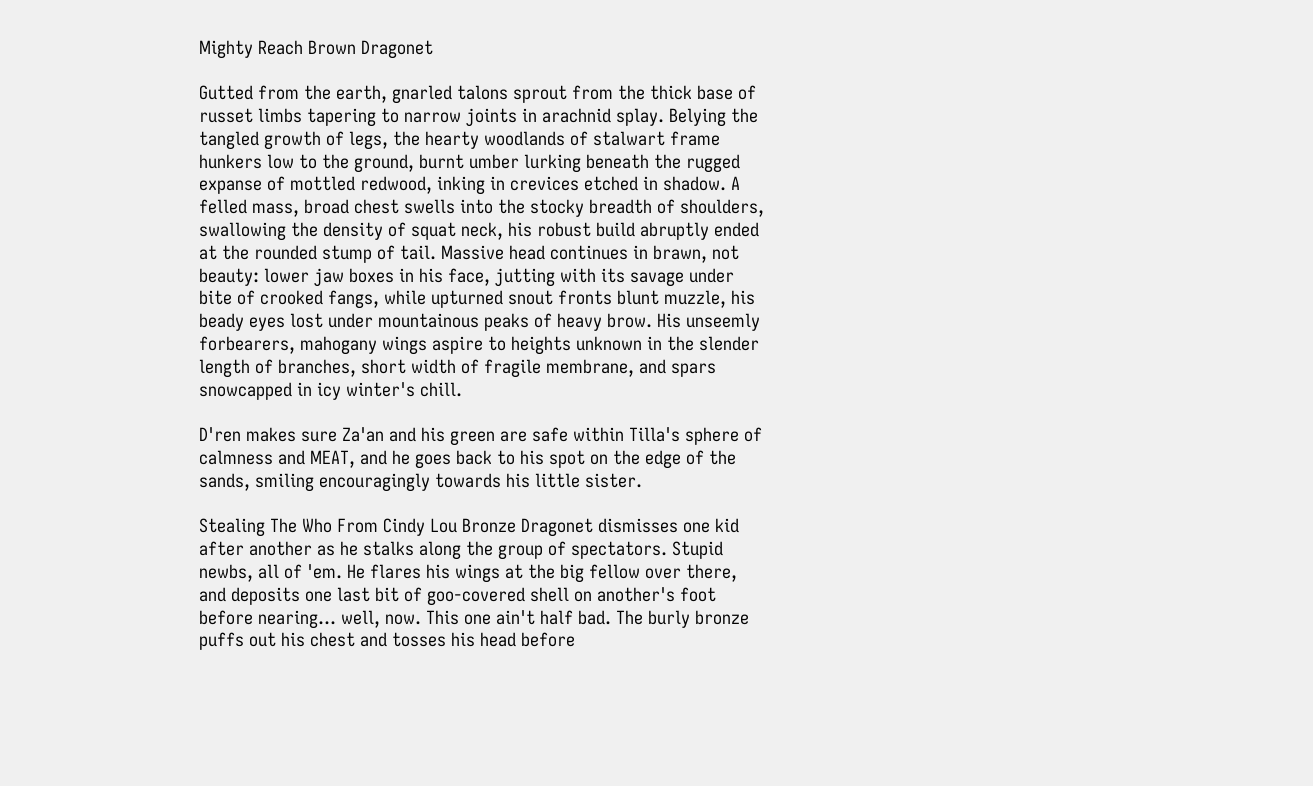Mighty Reach Brown Dragonet

Gutted from the earth, gnarled talons sprout from the thick base of russet limbs tapering to narrow joints in arachnid splay. Belying the tangled growth of legs, the hearty woodlands of stalwart frame hunkers low to the ground, burnt umber lurking beneath the rugged expanse of mottled redwood, inking in crevices etched in shadow. A felled mass, broad chest swells into the stocky breadth of shoulders, swallowing the density of squat neck, his robust build abruptly ended at the rounded stump of tail. Massive head continues in brawn, not beauty: lower jaw boxes in his face, jutting with its savage under bite of crooked fangs, while upturned snout fronts blunt muzzle, his beady eyes lost under mountainous peaks of heavy brow. His unseemly forbearers, mahogany wings aspire to heights unknown in the slender length of branches, short width of fragile membrane, and spars snowcapped in icy winter's chill.

D'ren makes sure Za'an and his green are safe within Tilla's sphere of calmness and MEAT, and he goes back to his spot on the edge of the sands, smiling encouragingly towards his little sister.

Stealing The Who From Cindy Lou Bronze Dragonet dismisses one kid after another as he stalks along the group of spectators. Stupid newbs, all of 'em. He flares his wings at the big fellow over there, and deposits one last bit of goo-covered shell on another's foot before nearing… well, now. This one ain't half bad. The burly bronze puffs out his chest and tosses his head before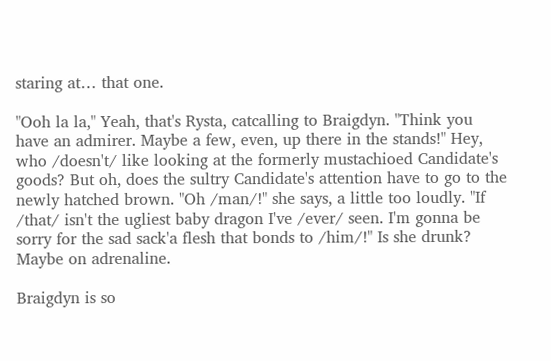staring at… that one.

"Ooh la la," Yeah, that's Rysta, catcalling to Braigdyn. "Think you have an admirer. Maybe a few, even, up there in the stands!" Hey, who /doesn't/ like looking at the formerly mustachioed Candidate's goods? But oh, does the sultry Candidate's attention have to go to the newly hatched brown. "Oh /man/!" she says, a little too loudly. "If /that/ isn't the ugliest baby dragon I've /ever/ seen. I'm gonna be sorry for the sad sack'a flesh that bonds to /him/!" Is she drunk? Maybe on adrenaline.

Braigdyn is so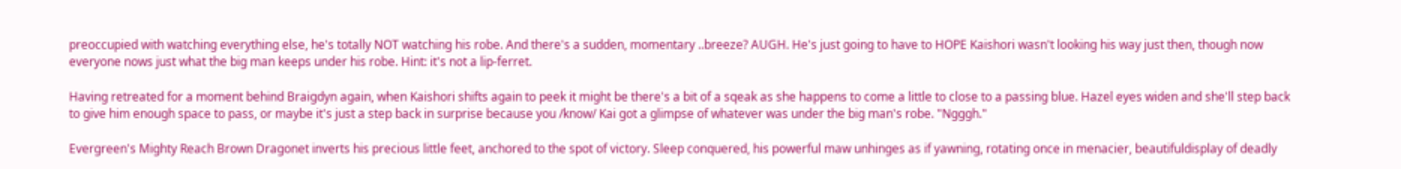preoccupied with watching everything else, he's totally NOT watching his robe. And there's a sudden, momentary ..breeze? AUGH. He's just going to have to HOPE Kaishori wasn't looking his way just then, though now everyone nows just what the big man keeps under his robe. Hint: it's not a lip-ferret.

Having retreated for a moment behind Braigdyn again, when Kaishori shifts again to peek it might be there's a bit of a sqeak as she happens to come a little to close to a passing blue. Hazel eyes widen and she'll step back to give him enough space to pass, or maybe it's just a step back in surprise because you /know/ Kai got a glimpse of whatever was under the big man's robe. "Ngggh."

Evergreen's Mighty Reach Brown Dragonet inverts his precious little feet, anchored to the spot of victory. Sleep conquered, his powerful maw unhinges as if yawning, rotating once in menacier, beautifuldisplay of deadly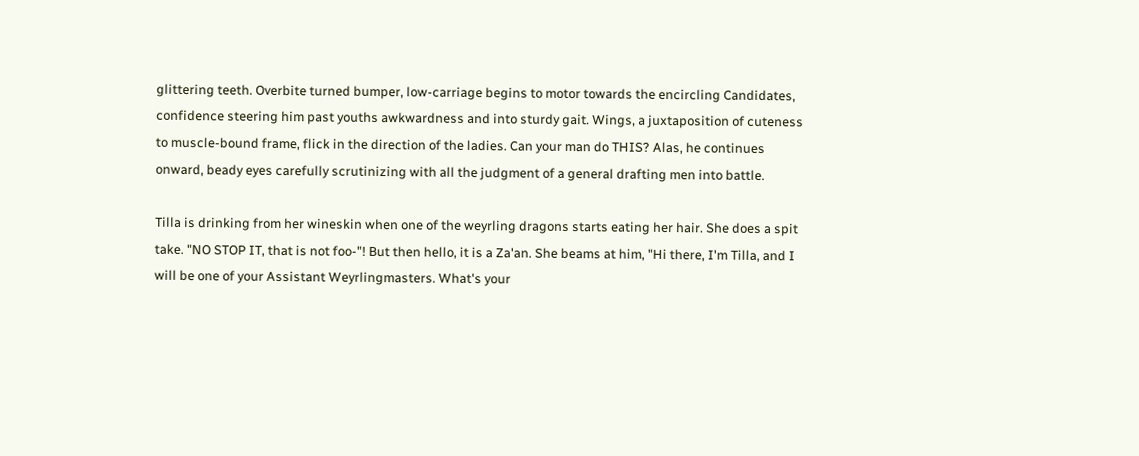glittering teeth. Overbite turned bumper, low-carriage begins to motor towards the encircling Candidates, confidence steering him past youths awkwardness and into sturdy gait. Wings, a juxtaposition of cuteness to muscle-bound frame, flick in the direction of the ladies. Can your man do THIS? Alas, he continues onward, beady eyes carefully scrutinizing with all the judgment of a general drafting men into battle.

Tilla is drinking from her wineskin when one of the weyrling dragons starts eating her hair. She does a spit take. "NO STOP IT, that is not foo-"! But then hello, it is a Za'an. She beams at him, "Hi there, I'm Tilla, and I will be one of your Assistant Weyrlingmasters. What's your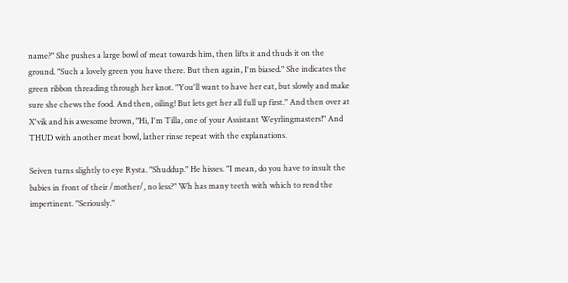name?" She pushes a large bowl of meat towards him, then lifts it and thuds it on the ground. "Such a lovely green you have there. But then again, I'm biased." She indicates the green ribbon threading through her knot. "You'll want to have her eat, but slowly and make sure she chews the food. And then, oiling! But lets get her all full up first." And then over at X'vik and his awesome brown, "Hi, I'm Tilla, one of your Assistant Weyrlingmasters!" And THUD with another meat bowl, lather rinse repeat with the explanations.

Seiven turns slightly to eye Rysta. "Shuddup." He hisses. "I mean, do you have to insult the babies in front of their /mother/, no less?" Wh has many teeth with which to rend the impertinent. "Seriously."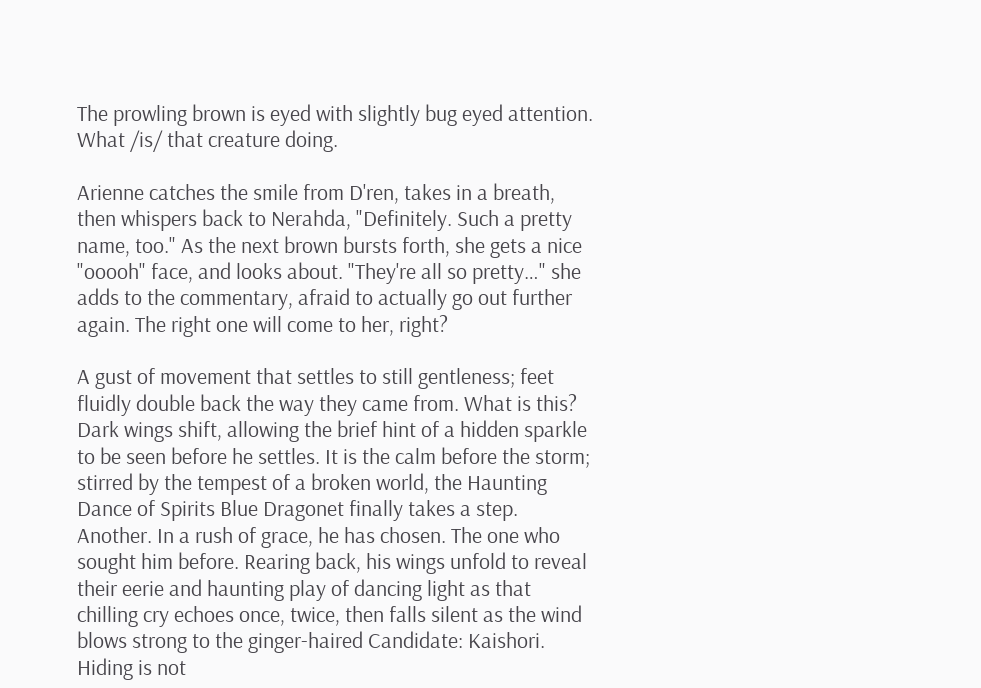The prowling brown is eyed with slightly bug eyed attention. What /is/ that creature doing.

Arienne catches the smile from D'ren, takes in a breath, then whispers back to Nerahda, "Definitely. Such a pretty name, too." As the next brown bursts forth, she gets a nice "ooooh" face, and looks about. "They're all so pretty…" she adds to the commentary, afraid to actually go out further again. The right one will come to her, right?

A gust of movement that settles to still gentleness; feet fluidly double back the way they came from. What is this? Dark wings shift, allowing the brief hint of a hidden sparkle to be seen before he settles. It is the calm before the storm; stirred by the tempest of a broken world, the Haunting Dance of Spirits Blue Dragonet finally takes a step. Another. In a rush of grace, he has chosen. The one who sought him before. Rearing back, his wings unfold to reveal their eerie and haunting play of dancing light as that chilling cry echoes once, twice, then falls silent as the wind blows strong to the ginger-haired Candidate: Kaishori. Hiding is not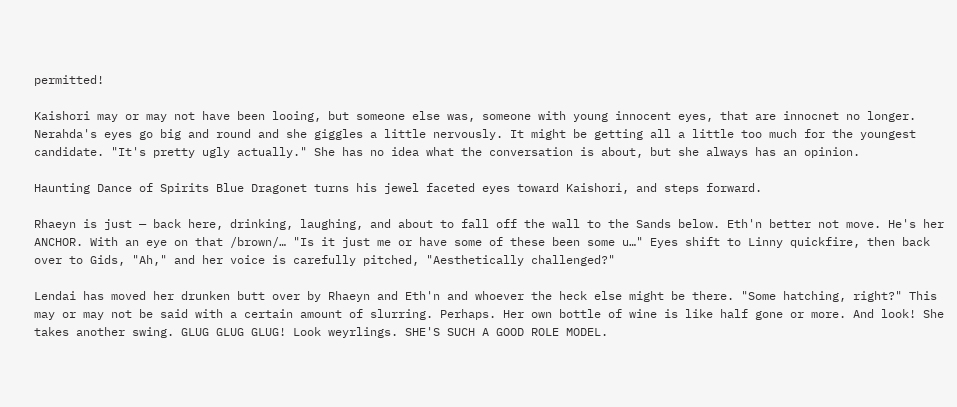permitted!

Kaishori may or may not have been looing, but someone else was, someone with young innocent eyes, that are innocnet no longer. Nerahda's eyes go big and round and she giggles a little nervously. It might be getting all a little too much for the youngest candidate. "It's pretty ugly actually." She has no idea what the conversation is about, but she always has an opinion.

Haunting Dance of Spirits Blue Dragonet turns his jewel faceted eyes toward Kaishori, and steps forward.

Rhaeyn is just — back here, drinking, laughing, and about to fall off the wall to the Sands below. Eth'n better not move. He's her ANCHOR. With an eye on that /brown/… "Is it just me or have some of these been some u…" Eyes shift to Linny quickfire, then back over to Gids, "Ah," and her voice is carefully pitched, "Aesthetically challenged?"

Lendai has moved her drunken butt over by Rhaeyn and Eth'n and whoever the heck else might be there. "Some hatching, right?" This may or may not be said with a certain amount of slurring. Perhaps. Her own bottle of wine is like half gone or more. And look! She takes another swing. GLUG GLUG GLUG! Look weyrlings. SHE'S SUCH A GOOD ROLE MODEL.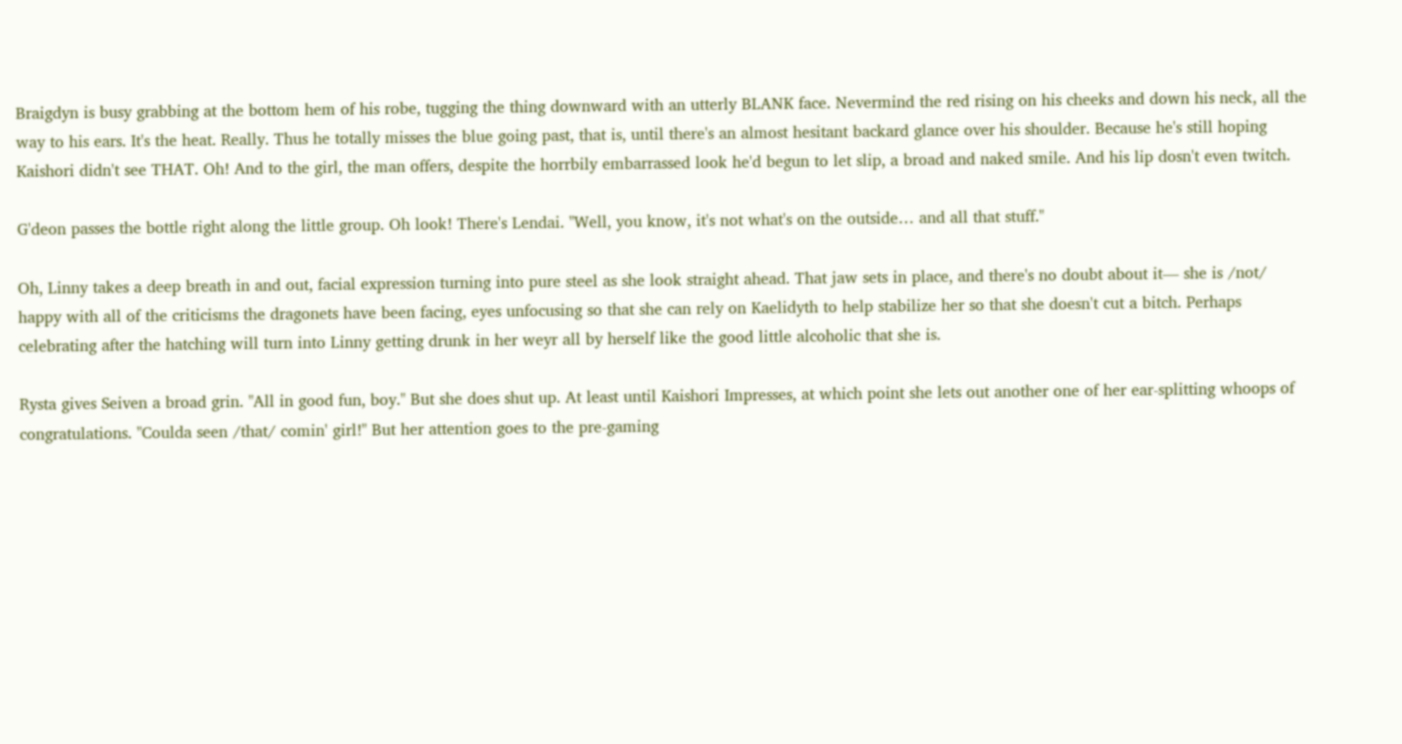Braigdyn is busy grabbing at the bottom hem of his robe, tugging the thing downward with an utterly BLANK face. Nevermind the red rising on his cheeks and down his neck, all the way to his ears. It's the heat. Really. Thus he totally misses the blue going past, that is, until there's an almost hesitant backard glance over his shoulder. Because he's still hoping Kaishori didn't see THAT. Oh! And to the girl, the man offers, despite the horrbily embarrassed look he'd begun to let slip, a broad and naked smile. And his lip dosn't even twitch.

G'deon passes the bottle right along the little group. Oh look! There's Lendai. "Well, you know, it's not what's on the outside… and all that stuff."

Oh, Linny takes a deep breath in and out, facial expression turning into pure steel as she look straight ahead. That jaw sets in place, and there's no doubt about it— she is /not/ happy with all of the criticisms the dragonets have been facing, eyes unfocusing so that she can rely on Kaelidyth to help stabilize her so that she doesn't cut a bitch. Perhaps celebrating after the hatching will turn into Linny getting drunk in her weyr all by herself like the good little alcoholic that she is.

Rysta gives Seiven a broad grin. "All in good fun, boy." But she does shut up. At least until Kaishori Impresses, at which point she lets out another one of her ear-splitting whoops of congratulations. "Coulda seen /that/ comin' girl!" But her attention goes to the pre-gaming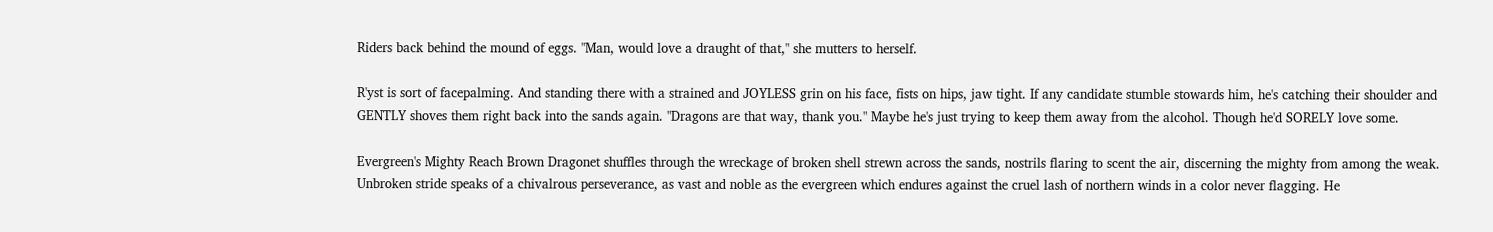Riders back behind the mound of eggs. "Man, would love a draught of that," she mutters to herself.

R'yst is sort of facepalming. And standing there with a strained and JOYLESS grin on his face, fists on hips, jaw tight. If any candidate stumble stowards him, he's catching their shoulder and GENTLY shoves them right back into the sands again. "Dragons are that way, thank you." Maybe he's just trying to keep them away from the alcohol. Though he'd SORELY love some.

Evergreen's Mighty Reach Brown Dragonet shuffles through the wreckage of broken shell strewn across the sands, nostrils flaring to scent the air, discerning the mighty from among the weak. Unbroken stride speaks of a chivalrous perseverance, as vast and noble as the evergreen which endures against the cruel lash of northern winds in a color never flagging. He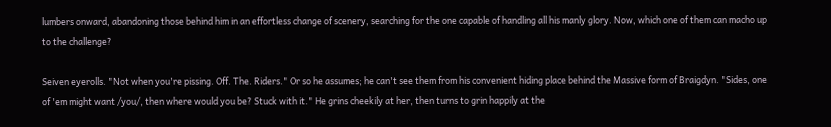lumbers onward, abandoning those behind him in an effortless change of scenery, searching for the one capable of handling all his manly glory. Now, which one of them can macho up to the challenge?

Seiven eyerolls. "Not when you're pissing. Off. The. Riders." Or so he assumes; he can't see them from his convenient hiding place behind the Massive form of Braigdyn. "Sides, one of 'em might want /you/, then where would you be? Stuck with it." He grins cheekily at her, then turns to grin happily at the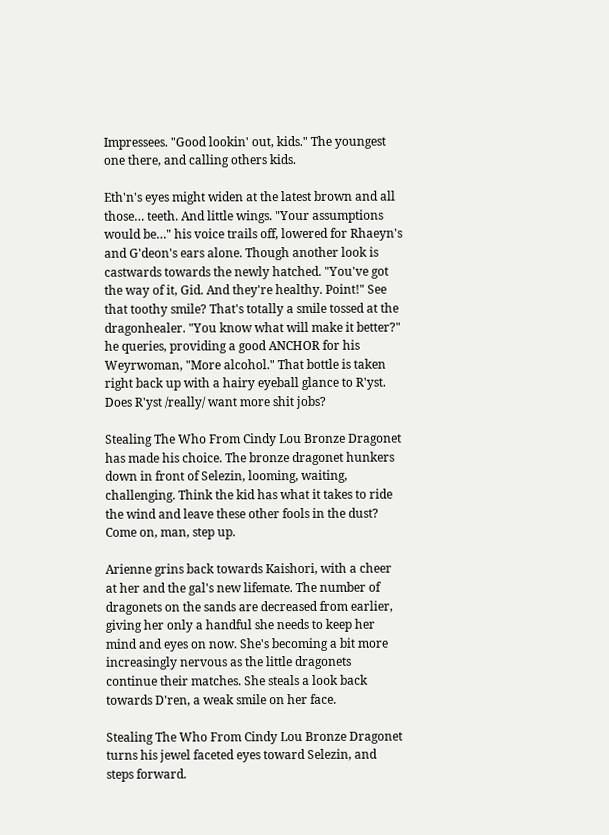Impressees. "Good lookin' out, kids." The youngest one there, and calling others kids.

Eth'n's eyes might widen at the latest brown and all those… teeth. And little wings. "Your assumptions would be…" his voice trails off, lowered for Rhaeyn's and G'deon's ears alone. Though another look is castwards towards the newly hatched. "You've got the way of it, Gid. And they're healthy. Point!" See that toothy smile? That's totally a smile tossed at the dragonhealer. "You know what will make it better?" he queries, providing a good ANCHOR for his Weyrwoman, "More alcohol." That bottle is taken right back up with a hairy eyeball glance to R'yst. Does R'yst /really/ want more shit jobs?

Stealing The Who From Cindy Lou Bronze Dragonet has made his choice. The bronze dragonet hunkers down in front of Selezin, looming, waiting, challenging. Think the kid has what it takes to ride the wind and leave these other fools in the dust? Come on, man, step up.

Arienne grins back towards Kaishori, with a cheer at her and the gal's new lifemate. The number of dragonets on the sands are decreased from earlier, giving her only a handful she needs to keep her mind and eyes on now. She's becoming a bit more increasingly nervous as the little dragonets continue their matches. She steals a look back towards D'ren, a weak smile on her face.

Stealing The Who From Cindy Lou Bronze Dragonet turns his jewel faceted eyes toward Selezin, and steps forward.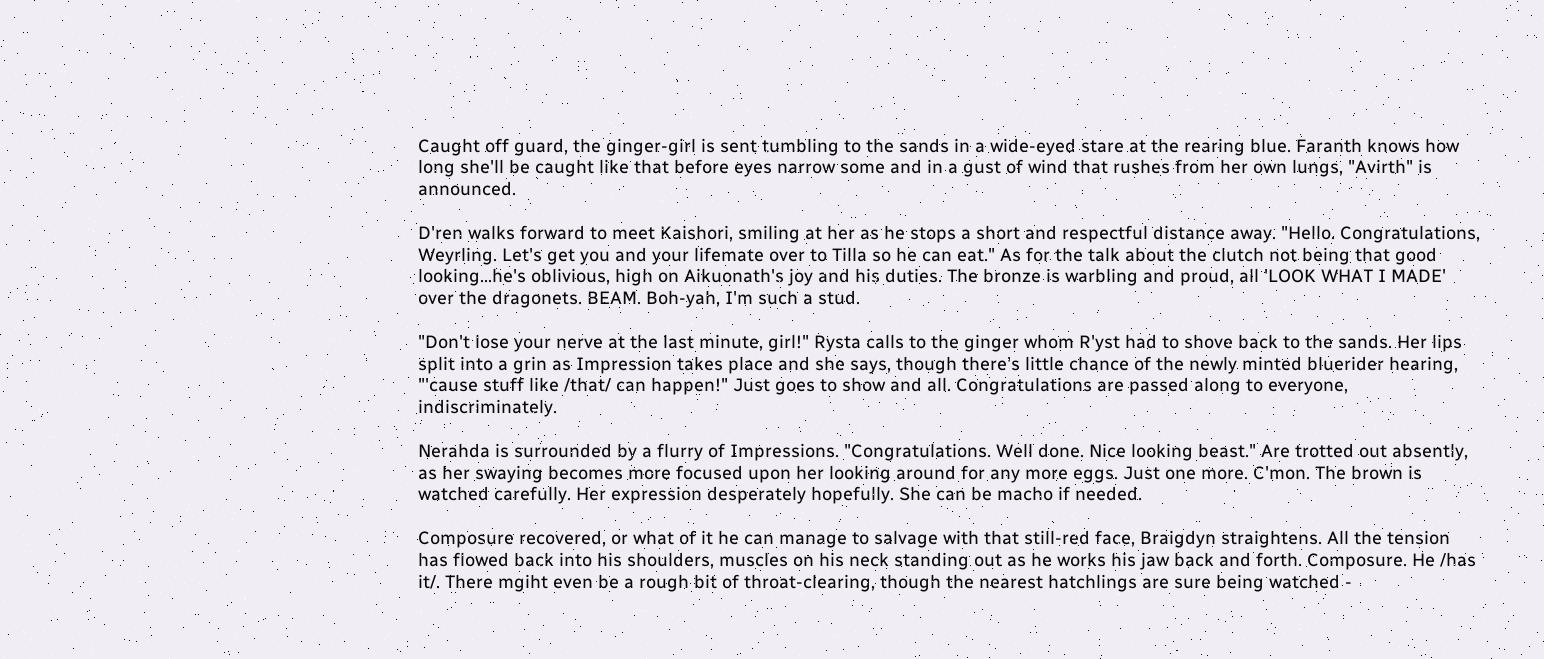Caught off guard, the ginger-girl is sent tumbling to the sands in a wide-eyed stare at the rearing blue. Faranth knows how long she'll be caught like that before eyes narrow some and in a gust of wind that rushes from her own lungs, "Avirth" is announced.

D'ren walks forward to meet Kaishori, smiling at her as he stops a short and respectful distance away. "Hello. Congratulations, Weyrling. Let's get you and your lifemate over to Tilla so he can eat." As for the talk about the clutch not being that good looking…he's oblivious, high on Aikuonath's joy and his duties. The bronze is warbling and proud, all 'LOOK WHAT I MADE' over the dragonets. BEAM. Boh-yah, I'm such a stud.

"Don't lose your nerve at the last minute, girl!" Rysta calls to the ginger whom R'yst had to shove back to the sands. Her lips split into a grin as Impression takes place and she says, though there's little chance of the newly minted bluerider hearing, "'cause stuff like /that/ can happen!" Just goes to show and all. Congratulations are passed along to everyone, indiscriminately.

Nerahda is surrounded by a flurry of Impressions. "Congratulations. Well done. Nice looking beast." Are trotted out absently, as her swaying becomes more focused upon her looking around for any more eggs. Just one more. C'mon. The brown is watched carefully. Her expression desperately hopefully. She can be macho if needed.

Composure recovered, or what of it he can manage to salvage with that still-red face, Braigdyn straightens. All the tension has flowed back into his shoulders, muscles on his neck standing out as he works his jaw back and forth. Composure. He /has it/. There mgiht even be a rough bit of throat-clearing, though the nearest hatchlings are sure being watched -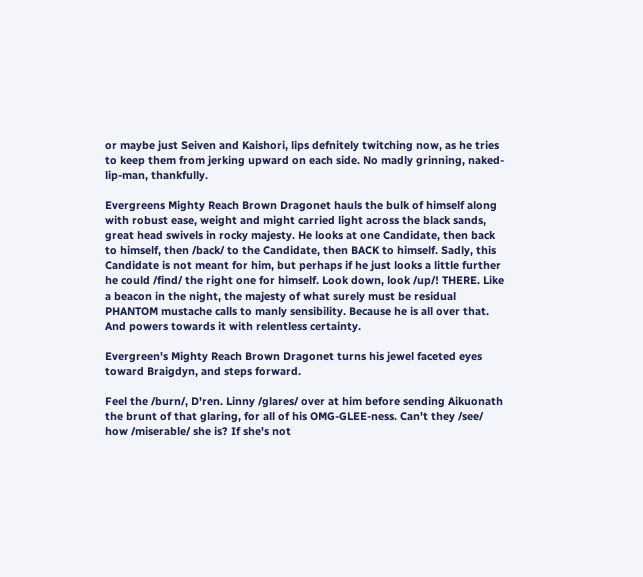or maybe just Seiven and Kaishori, lips defnitely twitching now, as he tries to keep them from jerking upward on each side. No madly grinning, naked-lip-man, thankfully.

Evergreens Mighty Reach Brown Dragonet hauls the bulk of himself along with robust ease, weight and might carried light across the black sands, great head swivels in rocky majesty. He looks at one Candidate, then back to himself, then /back/ to the Candidate, then BACK to himself. Sadly, this Candidate is not meant for him, but perhaps if he just looks a little further he could /find/ the right one for himself. Look down, look /up/! THERE. Like a beacon in the night, the majesty of what surely must be residual PHANTOM mustache calls to manly sensibility. Because he is all over that. And powers towards it with relentless certainty.

Evergreen's Mighty Reach Brown Dragonet turns his jewel faceted eyes toward Braigdyn, and steps forward.

Feel the /burn/, D'ren. Linny /glares/ over at him before sending Aikuonath the brunt of that glaring, for all of his OMG-GLEE-ness. Can't they /see/ how /miserable/ she is? If she's not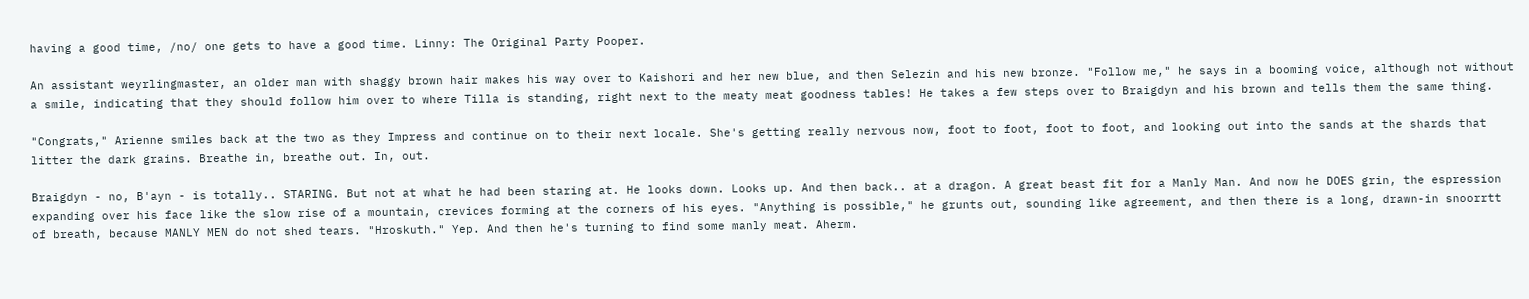having a good time, /no/ one gets to have a good time. Linny: The Original Party Pooper.

An assistant weyrlingmaster, an older man with shaggy brown hair makes his way over to Kaishori and her new blue, and then Selezin and his new bronze. "Follow me," he says in a booming voice, although not without a smile, indicating that they should follow him over to where Tilla is standing, right next to the meaty meat goodness tables! He takes a few steps over to Braigdyn and his brown and tells them the same thing.

"Congrats," Arienne smiles back at the two as they Impress and continue on to their next locale. She's getting really nervous now, foot to foot, foot to foot, and looking out into the sands at the shards that litter the dark grains. Breathe in, breathe out. In, out.

Braigdyn - no, B'ayn - is totally.. STARING. But not at what he had been staring at. He looks down. Looks up. And then back.. at a dragon. A great beast fit for a Manly Man. And now he DOES grin, the espression expanding over his face like the slow rise of a mountain, crevices forming at the corners of his eyes. "Anything is possible," he grunts out, sounding like agreement, and then there is a long, drawn-in snoorrtt of breath, because MANLY MEN do not shed tears. "Hroskuth." Yep. And then he's turning to find some manly meat. Aherm.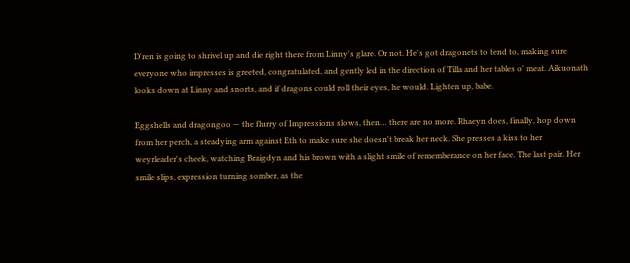D'ren is going to shrivel up and die right there from Linny's glare. Or not. He's got dragonets to tend to, making sure everyone who impresses is greeted, congratulated, and gently led in the direction of Tilla and her tables o' meat. Aikuonath looks down at Linny and snorts, and if dragons could roll their eyes, he would. Lighten up, babe.

Eggshells and dragongoo — the flurry of Impressions slows, then… there are no more. Rhaeyn does, finally, hop down from her perch, a steadying arm against Eth to make sure she doesn't break her neck. She presses a kiss to her weyrleader's cheek, watching Braigdyn and his brown with a slight smile of rememberance on her face. The last pair. Her smile slips, expression turning somber, as the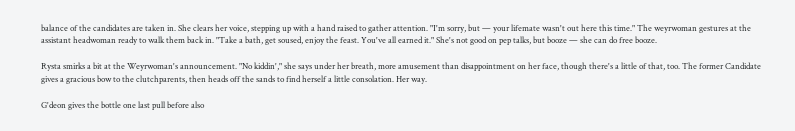balance of the candidates are taken in. She clears her voice, stepping up with a hand raised to gather attention. "I'm sorry, but — your lifemate wasn't out here this time." The weyrwoman gestures at the assistant headwoman ready to walk them back in. "Take a bath, get soused, enjoy the feast. You've all earned it." She's not good on pep talks, but booze — she can do free booze.

Rysta smirks a bit at the Weyrwoman's announcement. "No kiddin'," she says under her breath, more amusement than disappointment on her face, though there's a little of that, too. The former Candidate gives a gracious bow to the clutchparents, then heads off the sands to find herself a little consolation. Her way.

G'deon gives the bottle one last pull before also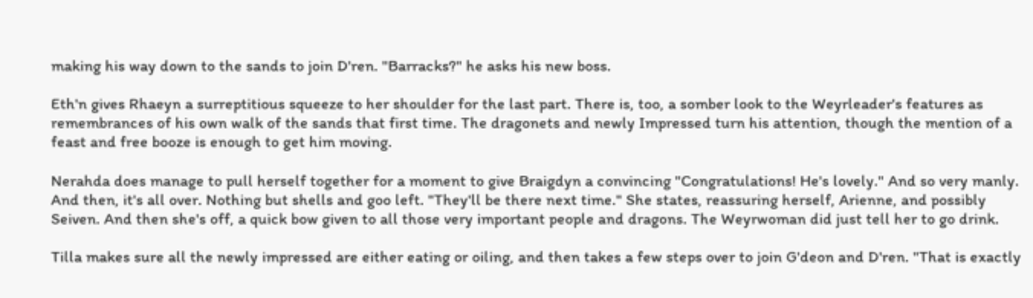making his way down to the sands to join D'ren. "Barracks?" he asks his new boss.

Eth'n gives Rhaeyn a surreptitious squeeze to her shoulder for the last part. There is, too, a somber look to the Weyrleader's features as remembrances of his own walk of the sands that first time. The dragonets and newly Impressed turn his attention, though the mention of a feast and free booze is enough to get him moving.

Nerahda does manage to pull herself together for a moment to give Braigdyn a convincing "Congratulations! He's lovely." And so very manly. And then, it's all over. Nothing but shells and goo left. "They'll be there next time." She states, reassuring herself, Arienne, and possibly Seiven. And then she's off, a quick bow given to all those very important people and dragons. The Weyrwoman did just tell her to go drink.

Tilla makes sure all the newly impressed are either eating or oiling, and then takes a few steps over to join G'deon and D'ren. "That is exactly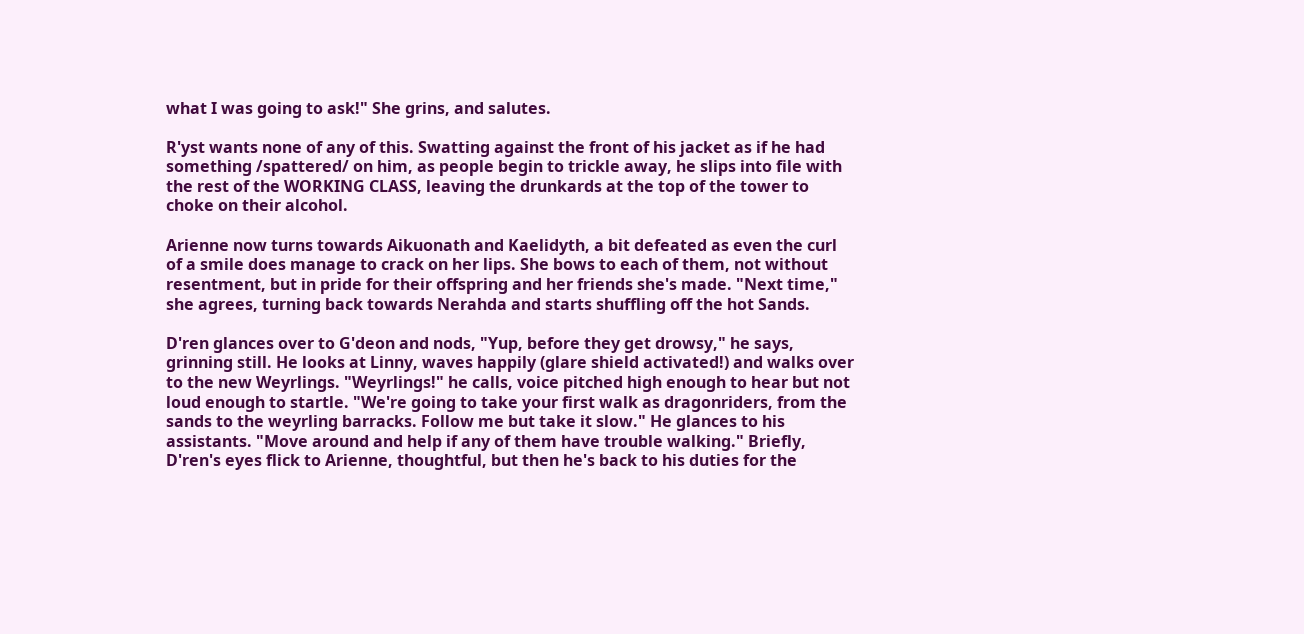what I was going to ask!" She grins, and salutes.

R'yst wants none of any of this. Swatting against the front of his jacket as if he had something /spattered/ on him, as people begin to trickle away, he slips into file with the rest of the WORKING CLASS, leaving the drunkards at the top of the tower to choke on their alcohol.

Arienne now turns towards Aikuonath and Kaelidyth, a bit defeated as even the curl of a smile does manage to crack on her lips. She bows to each of them, not without resentment, but in pride for their offspring and her friends she's made. "Next time," she agrees, turning back towards Nerahda and starts shuffling off the hot Sands.

D'ren glances over to G'deon and nods, "Yup, before they get drowsy," he says, grinning still. He looks at Linny, waves happily (glare shield activated!) and walks over to the new Weyrlings. "Weyrlings!" he calls, voice pitched high enough to hear but not loud enough to startle. "We're going to take your first walk as dragonriders, from the sands to the weyrling barracks. Follow me but take it slow." He glances to his assistants. "Move around and help if any of them have trouble walking." Briefly, D'ren's eyes flick to Arienne, thoughtful, but then he's back to his duties for the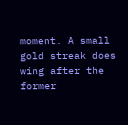moment. A small gold streak does wing after the former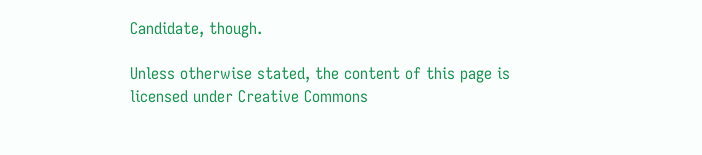Candidate, though.

Unless otherwise stated, the content of this page is licensed under Creative Commons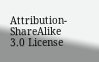Attribution-ShareAlike 3.0 License